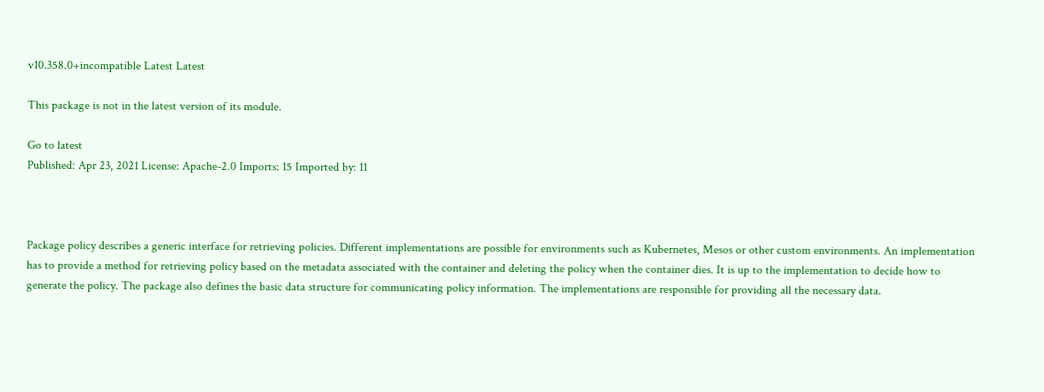v10.358.0+incompatible Latest Latest

This package is not in the latest version of its module.

Go to latest
Published: Apr 23, 2021 License: Apache-2.0 Imports: 15 Imported by: 11



Package policy describes a generic interface for retrieving policies. Different implementations are possible for environments such as Kubernetes, Mesos or other custom environments. An implementation has to provide a method for retrieving policy based on the metadata associated with the container and deleting the policy when the container dies. It is up to the implementation to decide how to generate the policy. The package also defines the basic data structure for communicating policy information. The implementations are responsible for providing all the necessary data.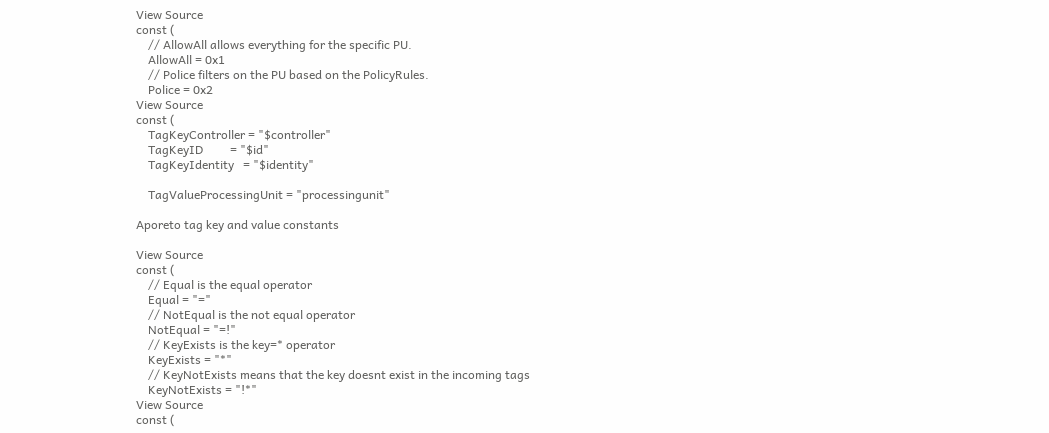View Source
const (
    // AllowAll allows everything for the specific PU.
    AllowAll = 0x1
    // Police filters on the PU based on the PolicyRules.
    Police = 0x2
View Source
const (
    TagKeyController = "$controller"
    TagKeyID         = "$id"
    TagKeyIdentity   = "$identity"

    TagValueProcessingUnit = "processingunit"

Aporeto tag key and value constants

View Source
const (
    // Equal is the equal operator
    Equal = "="
    // NotEqual is the not equal operator
    NotEqual = "=!"
    // KeyExists is the key=* operator
    KeyExists = "*"
    // KeyNotExists means that the key doesnt exist in the incoming tags
    KeyNotExists = "!*"
View Source
const (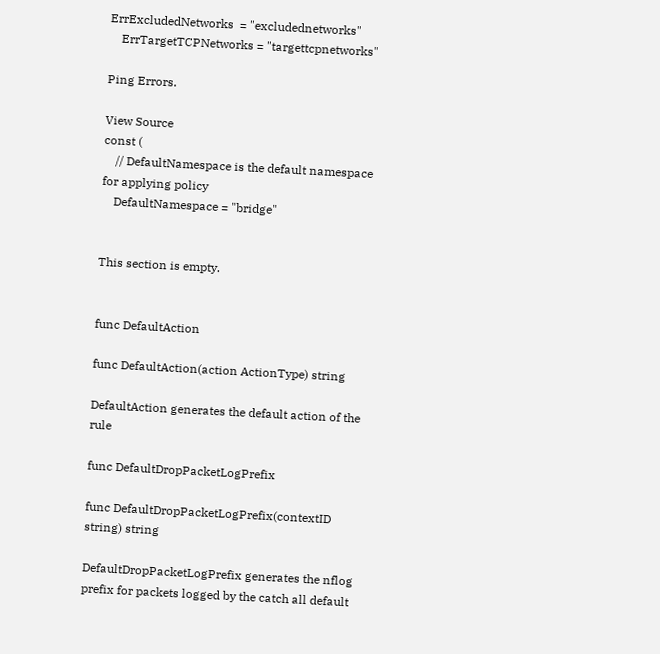ErrExcludedNetworks  = "excludednetworks"
    ErrTargetTCPNetworks = "targettcpnetworks"

Ping Errors.

View Source
const (
    // DefaultNamespace is the default namespace for applying policy
    DefaultNamespace = "bridge"


This section is empty.


func DefaultAction

func DefaultAction(action ActionType) string

DefaultAction generates the default action of the rule

func DefaultDropPacketLogPrefix

func DefaultDropPacketLogPrefix(contextID string) string

DefaultDropPacketLogPrefix generates the nflog prefix for packets logged by the catch all default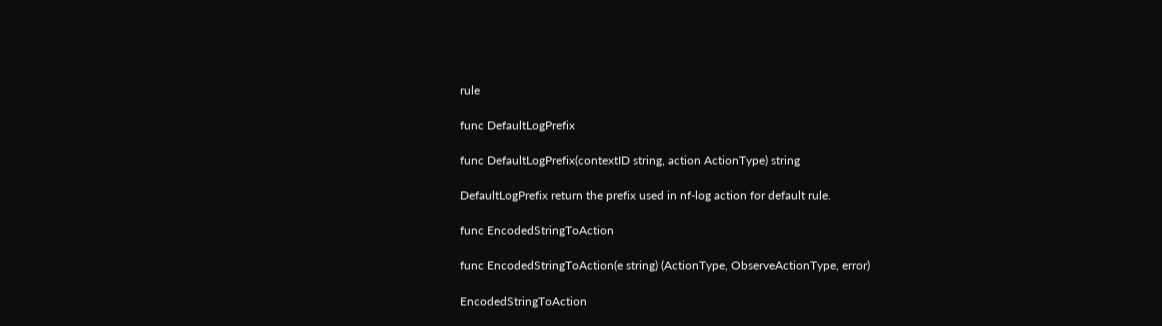rule

func DefaultLogPrefix

func DefaultLogPrefix(contextID string, action ActionType) string

DefaultLogPrefix return the prefix used in nf-log action for default rule.

func EncodedStringToAction

func EncodedStringToAction(e string) (ActionType, ObserveActionType, error)

EncodedStringToAction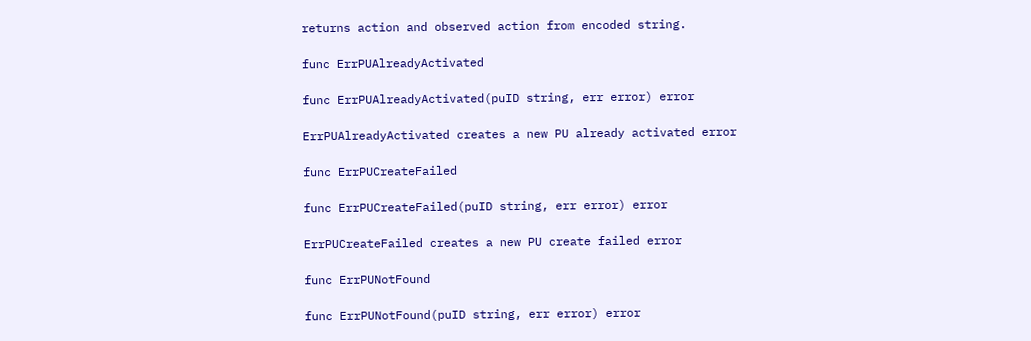returns action and observed action from encoded string.

func ErrPUAlreadyActivated

func ErrPUAlreadyActivated(puID string, err error) error

ErrPUAlreadyActivated creates a new PU already activated error

func ErrPUCreateFailed

func ErrPUCreateFailed(puID string, err error) error

ErrPUCreateFailed creates a new PU create failed error

func ErrPUNotFound

func ErrPUNotFound(puID string, err error) error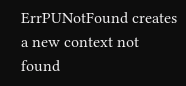ErrPUNotFound creates a new context not found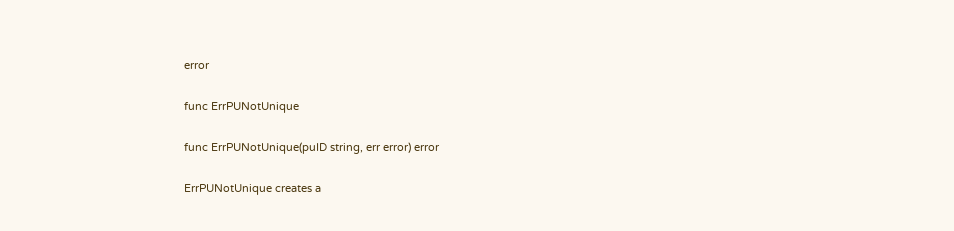error

func ErrPUNotUnique

func ErrPUNotUnique(puID string, err error) error

ErrPUNotUnique creates a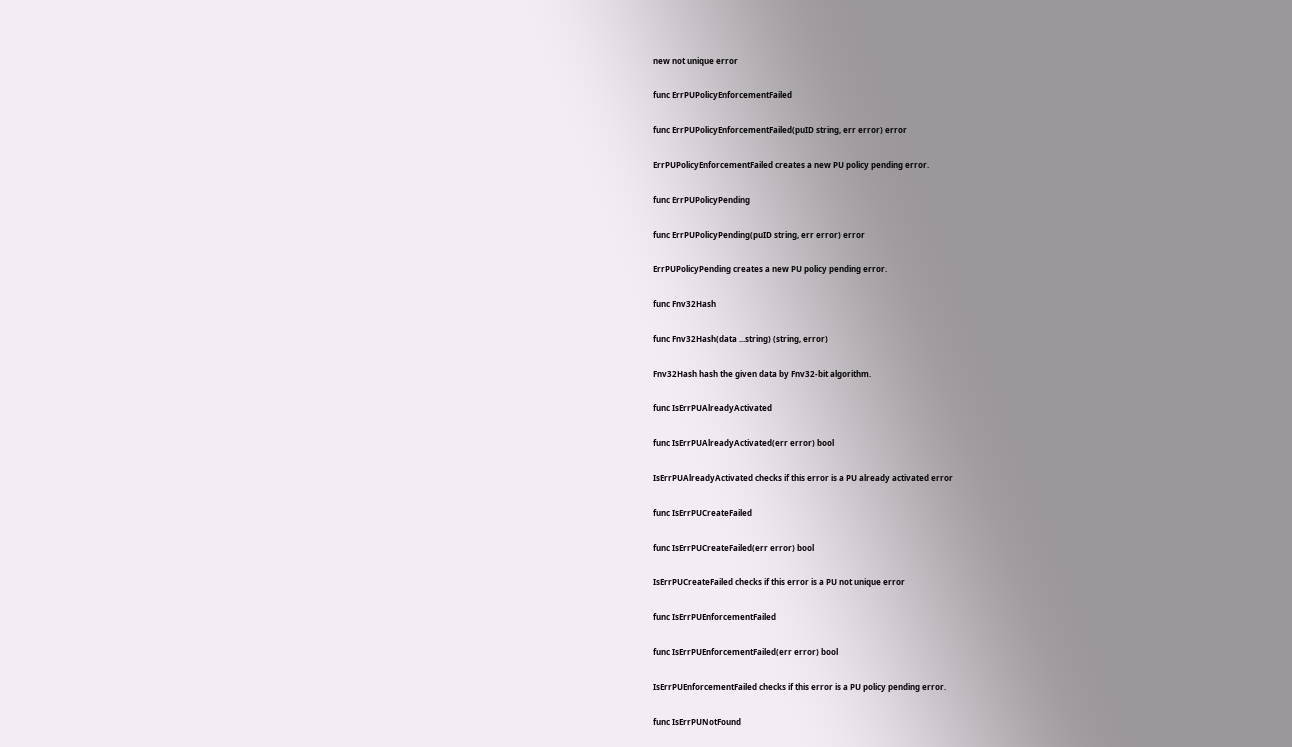new not unique error

func ErrPUPolicyEnforcementFailed

func ErrPUPolicyEnforcementFailed(puID string, err error) error

ErrPUPolicyEnforcementFailed creates a new PU policy pending error.

func ErrPUPolicyPending

func ErrPUPolicyPending(puID string, err error) error

ErrPUPolicyPending creates a new PU policy pending error.

func Fnv32Hash

func Fnv32Hash(data ...string) (string, error)

Fnv32Hash hash the given data by Fnv32-bit algorithm.

func IsErrPUAlreadyActivated

func IsErrPUAlreadyActivated(err error) bool

IsErrPUAlreadyActivated checks if this error is a PU already activated error

func IsErrPUCreateFailed

func IsErrPUCreateFailed(err error) bool

IsErrPUCreateFailed checks if this error is a PU not unique error

func IsErrPUEnforcementFailed

func IsErrPUEnforcementFailed(err error) bool

IsErrPUEnforcementFailed checks if this error is a PU policy pending error.

func IsErrPUNotFound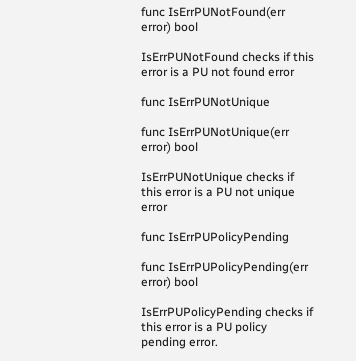func IsErrPUNotFound(err error) bool

IsErrPUNotFound checks if this error is a PU not found error

func IsErrPUNotUnique

func IsErrPUNotUnique(err error) bool

IsErrPUNotUnique checks if this error is a PU not unique error

func IsErrPUPolicyPending

func IsErrPUPolicyPending(err error) bool

IsErrPUPolicyPending checks if this error is a PU policy pending error.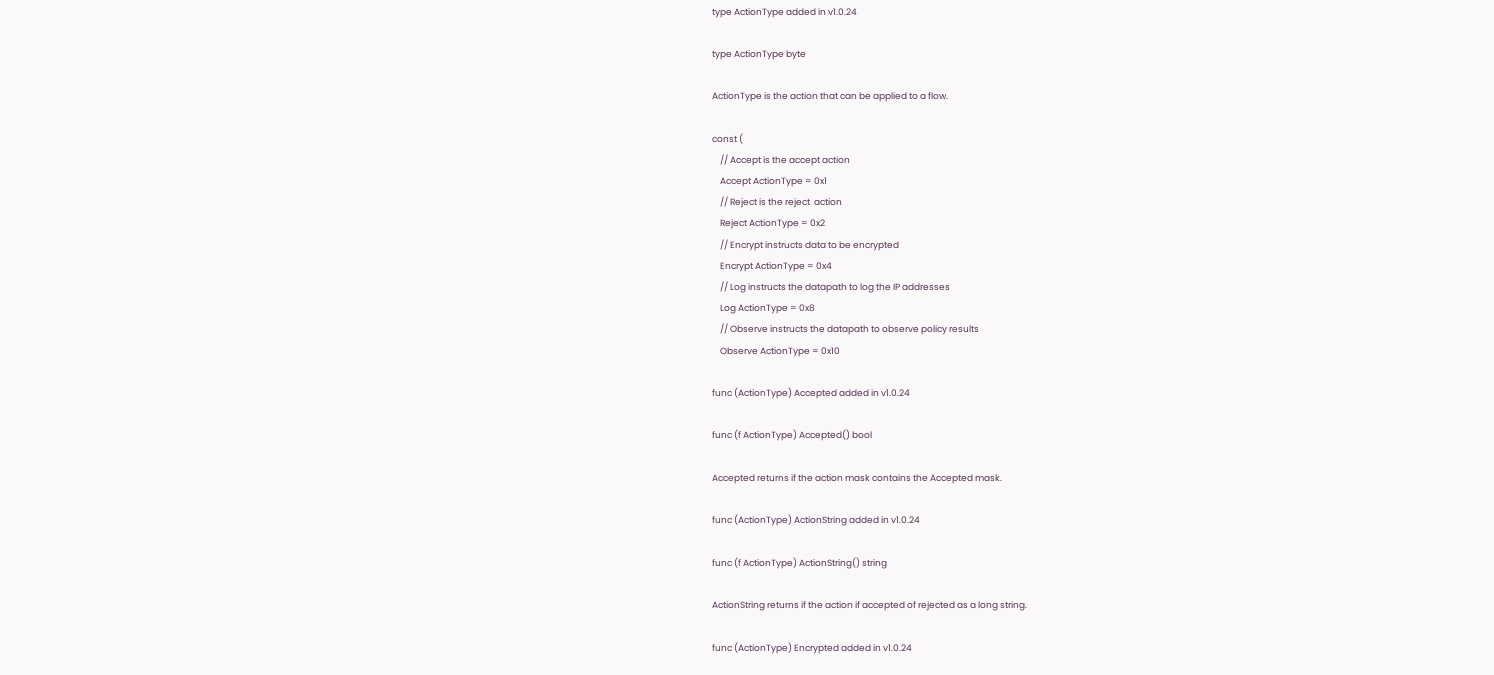type ActionType added in v1.0.24

type ActionType byte

ActionType is the action that can be applied to a flow.

const (
    // Accept is the accept action
    Accept ActionType = 0x1
    // Reject is the reject  action
    Reject ActionType = 0x2
    // Encrypt instructs data to be encrypted
    Encrypt ActionType = 0x4
    // Log instructs the datapath to log the IP addresses
    Log ActionType = 0x8
    // Observe instructs the datapath to observe policy results
    Observe ActionType = 0x10

func (ActionType) Accepted added in v1.0.24

func (f ActionType) Accepted() bool

Accepted returns if the action mask contains the Accepted mask.

func (ActionType) ActionString added in v1.0.24

func (f ActionType) ActionString() string

ActionString returns if the action if accepted of rejected as a long string.

func (ActionType) Encrypted added in v1.0.24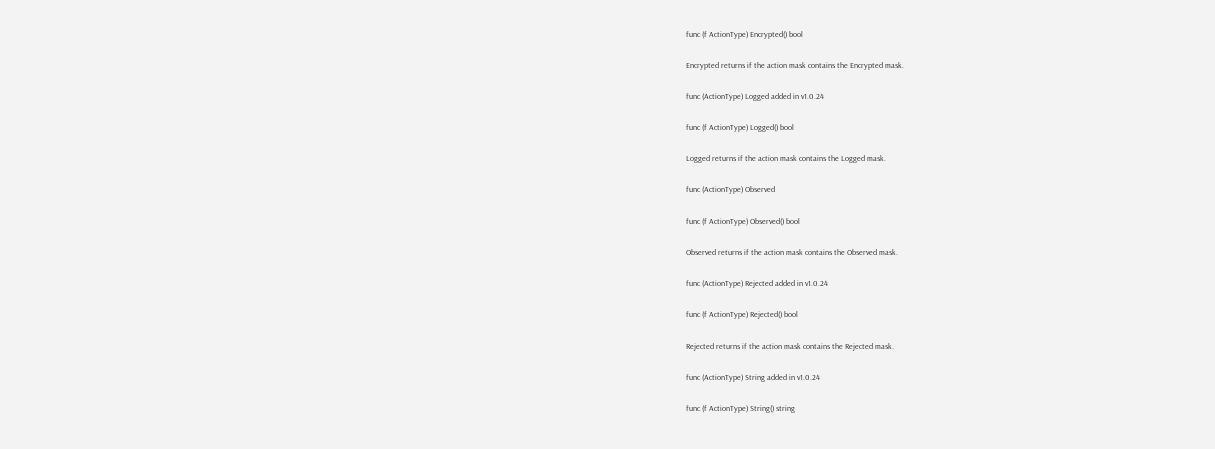func (f ActionType) Encrypted() bool

Encrypted returns if the action mask contains the Encrypted mask.

func (ActionType) Logged added in v1.0.24

func (f ActionType) Logged() bool

Logged returns if the action mask contains the Logged mask.

func (ActionType) Observed

func (f ActionType) Observed() bool

Observed returns if the action mask contains the Observed mask.

func (ActionType) Rejected added in v1.0.24

func (f ActionType) Rejected() bool

Rejected returns if the action mask contains the Rejected mask.

func (ActionType) String added in v1.0.24

func (f ActionType) String() string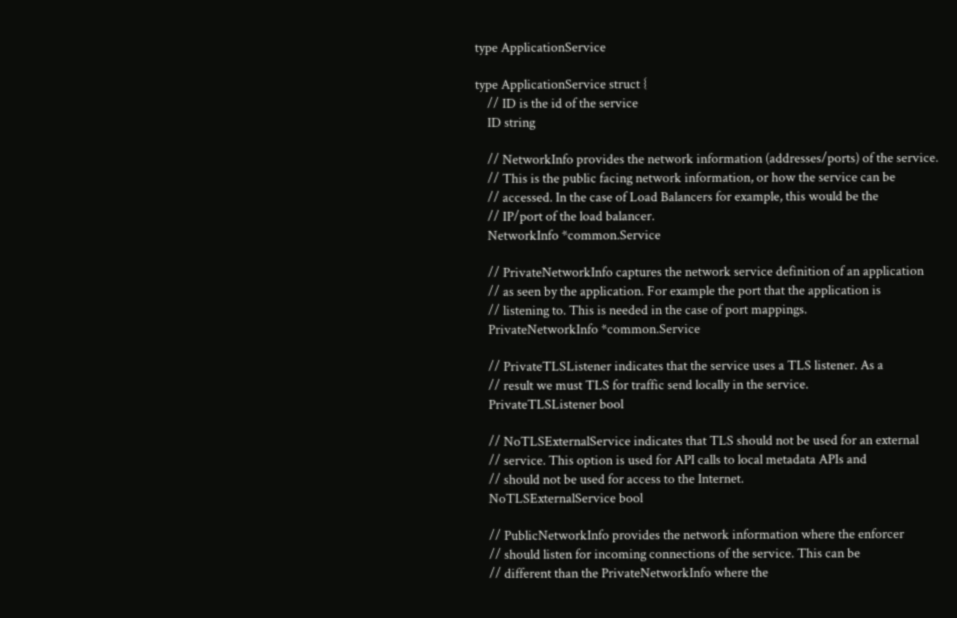type ApplicationService

type ApplicationService struct {
    // ID is the id of the service
    ID string

    // NetworkInfo provides the network information (addresses/ports) of the service.
    // This is the public facing network information, or how the service can be
    // accessed. In the case of Load Balancers for example, this would be the
    // IP/port of the load balancer.
    NetworkInfo *common.Service

    // PrivateNetworkInfo captures the network service definition of an application
    // as seen by the application. For example the port that the application is
    // listening to. This is needed in the case of port mappings.
    PrivateNetworkInfo *common.Service

    // PrivateTLSListener indicates that the service uses a TLS listener. As a
    // result we must TLS for traffic send locally in the service.
    PrivateTLSListener bool

    // NoTLSExternalService indicates that TLS should not be used for an external
    // service. This option is used for API calls to local metadata APIs and
    // should not be used for access to the Internet.
    NoTLSExternalService bool

    // PublicNetworkInfo provides the network information where the enforcer
    // should listen for incoming connections of the service. This can be
    // different than the PrivateNetworkInfo where the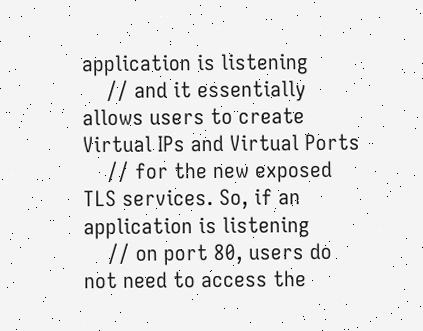application is listening
    // and it essentially allows users to create Virtual IPs and Virtual Ports
    // for the new exposed TLS services. So, if an application is listening
    // on port 80, users do not need to access the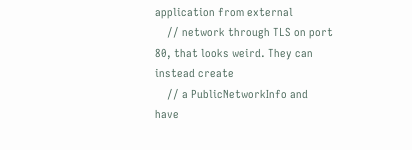application from external
    // network through TLS on port 80, that looks weird. They can instead create
    // a PublicNetworkInfo and have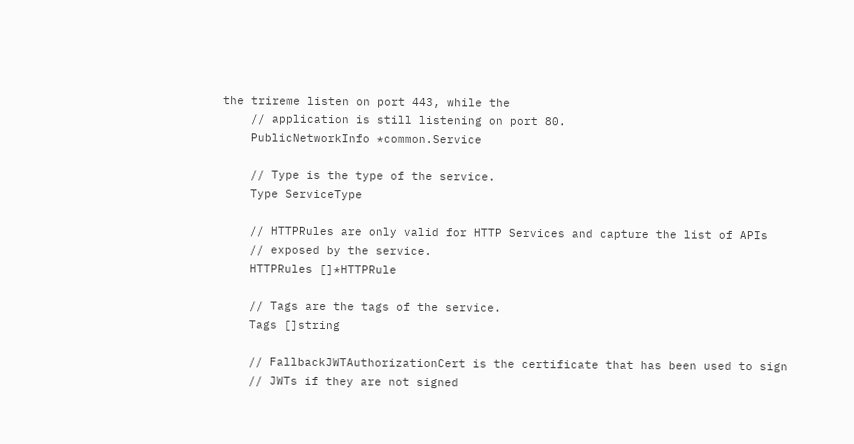the trireme listen on port 443, while the
    // application is still listening on port 80.
    PublicNetworkInfo *common.Service

    // Type is the type of the service.
    Type ServiceType

    // HTTPRules are only valid for HTTP Services and capture the list of APIs
    // exposed by the service.
    HTTPRules []*HTTPRule

    // Tags are the tags of the service.
    Tags []string

    // FallbackJWTAuthorizationCert is the certificate that has been used to sign
    // JWTs if they are not signed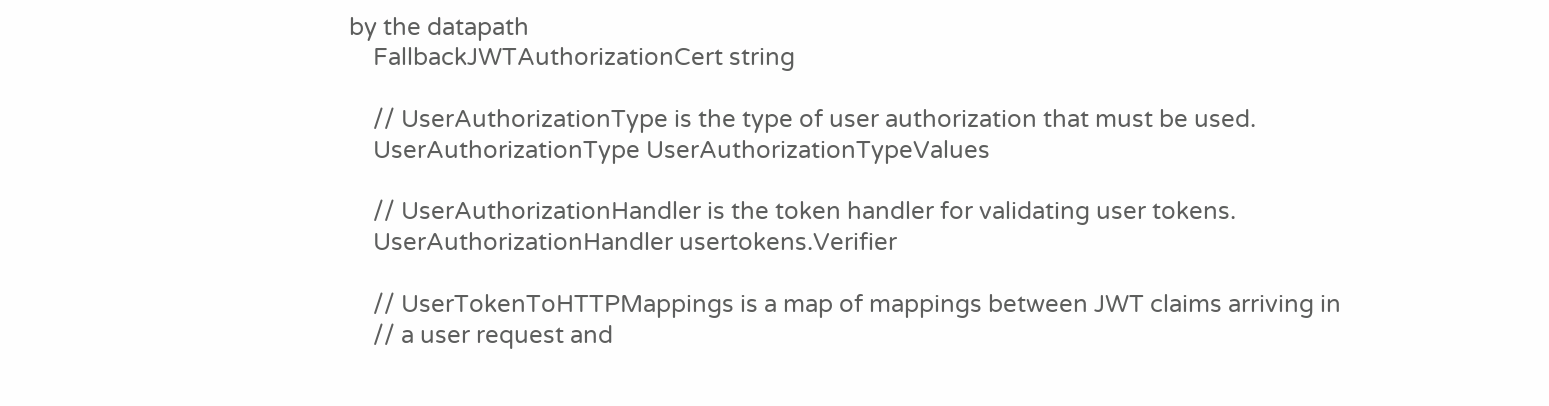by the datapath
    FallbackJWTAuthorizationCert string

    // UserAuthorizationType is the type of user authorization that must be used.
    UserAuthorizationType UserAuthorizationTypeValues

    // UserAuthorizationHandler is the token handler for validating user tokens.
    UserAuthorizationHandler usertokens.Verifier

    // UserTokenToHTTPMappings is a map of mappings between JWT claims arriving in
    // a user request and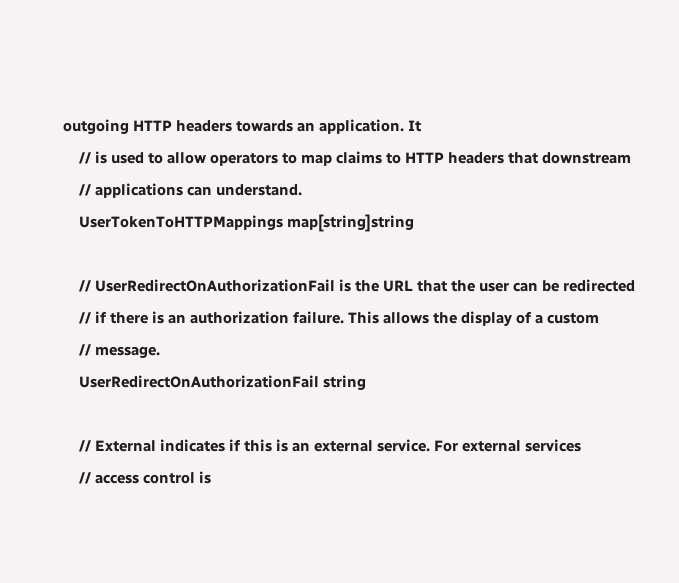outgoing HTTP headers towards an application. It
    // is used to allow operators to map claims to HTTP headers that downstream
    // applications can understand.
    UserTokenToHTTPMappings map[string]string

    // UserRedirectOnAuthorizationFail is the URL that the user can be redirected
    // if there is an authorization failure. This allows the display of a custom
    // message.
    UserRedirectOnAuthorizationFail string

    // External indicates if this is an external service. For external services
    // access control is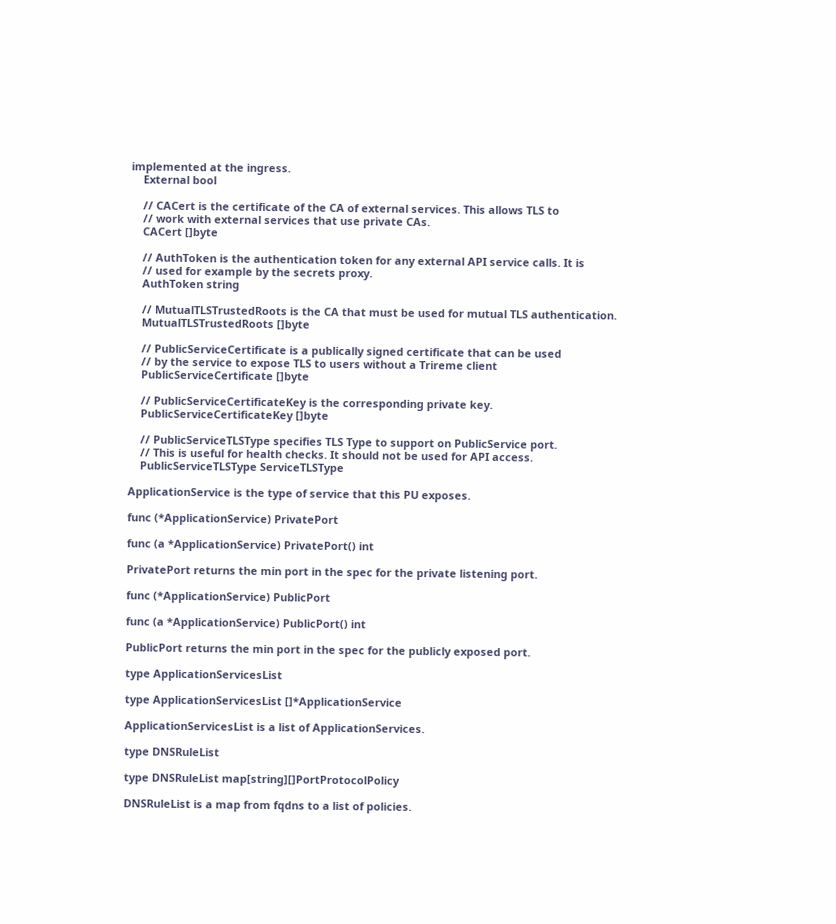implemented at the ingress.
    External bool

    // CACert is the certificate of the CA of external services. This allows TLS to
    // work with external services that use private CAs.
    CACert []byte

    // AuthToken is the authentication token for any external API service calls. It is
    // used for example by the secrets proxy.
    AuthToken string

    // MutualTLSTrustedRoots is the CA that must be used for mutual TLS authentication.
    MutualTLSTrustedRoots []byte

    // PublicServiceCertificate is a publically signed certificate that can be used
    // by the service to expose TLS to users without a Trireme client
    PublicServiceCertificate []byte

    // PublicServiceCertificateKey is the corresponding private key.
    PublicServiceCertificateKey []byte

    // PublicServiceTLSType specifies TLS Type to support on PublicService port.
    // This is useful for health checks. It should not be used for API access.
    PublicServiceTLSType ServiceTLSType

ApplicationService is the type of service that this PU exposes.

func (*ApplicationService) PrivatePort

func (a *ApplicationService) PrivatePort() int

PrivatePort returns the min port in the spec for the private listening port.

func (*ApplicationService) PublicPort

func (a *ApplicationService) PublicPort() int

PublicPort returns the min port in the spec for the publicly exposed port.

type ApplicationServicesList

type ApplicationServicesList []*ApplicationService

ApplicationServicesList is a list of ApplicationServices.

type DNSRuleList

type DNSRuleList map[string][]PortProtocolPolicy

DNSRuleList is a map from fqdns to a list of policies.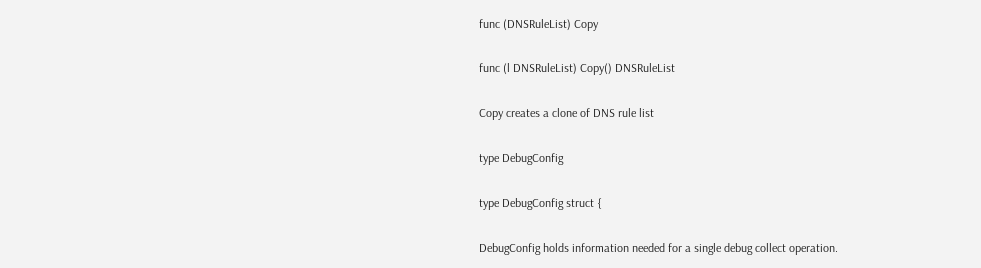func (DNSRuleList) Copy

func (l DNSRuleList) Copy() DNSRuleList

Copy creates a clone of DNS rule list

type DebugConfig

type DebugConfig struct {

DebugConfig holds information needed for a single debug collect operation.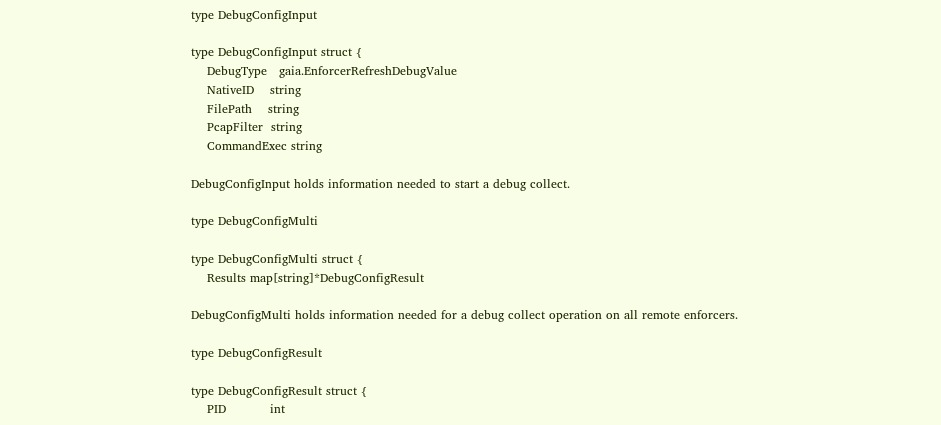type DebugConfigInput

type DebugConfigInput struct {
    DebugType   gaia.EnforcerRefreshDebugValue
    NativeID    string
    FilePath    string
    PcapFilter  string
    CommandExec string

DebugConfigInput holds information needed to start a debug collect.

type DebugConfigMulti

type DebugConfigMulti struct {
    Results map[string]*DebugConfigResult

DebugConfigMulti holds information needed for a debug collect operation on all remote enforcers.

type DebugConfigResult

type DebugConfigResult struct {
    PID           int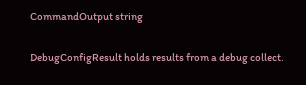CommandOutput string

DebugConfigResult holds results from a debug collect.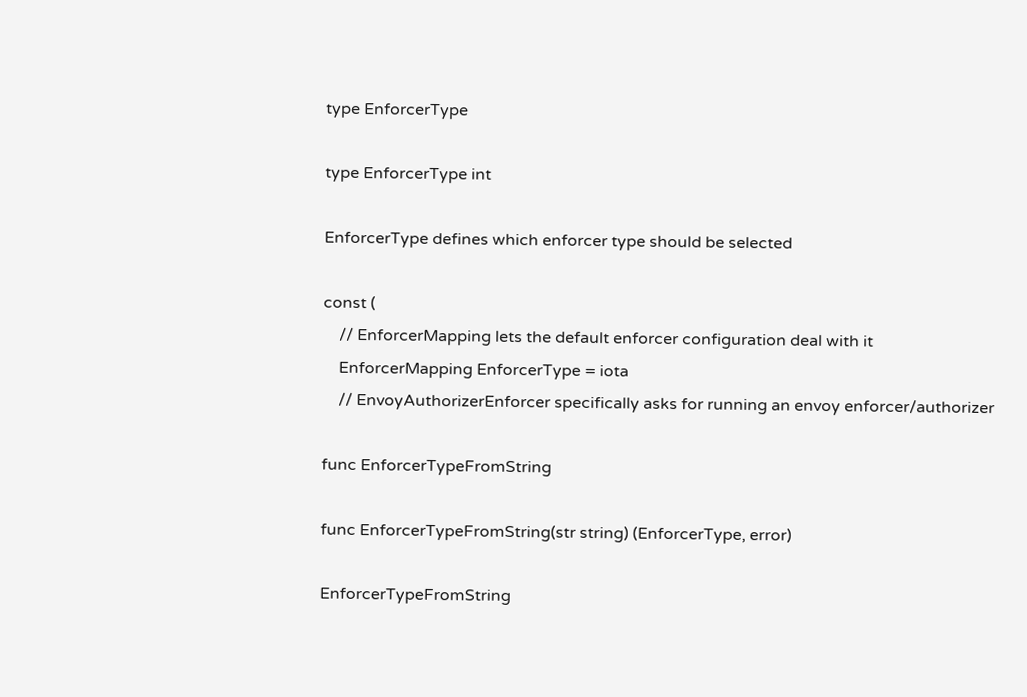type EnforcerType

type EnforcerType int

EnforcerType defines which enforcer type should be selected

const (
    // EnforcerMapping lets the default enforcer configuration deal with it
    EnforcerMapping EnforcerType = iota
    // EnvoyAuthorizerEnforcer specifically asks for running an envoy enforcer/authorizer

func EnforcerTypeFromString

func EnforcerTypeFromString(str string) (EnforcerType, error)

EnforcerTypeFromString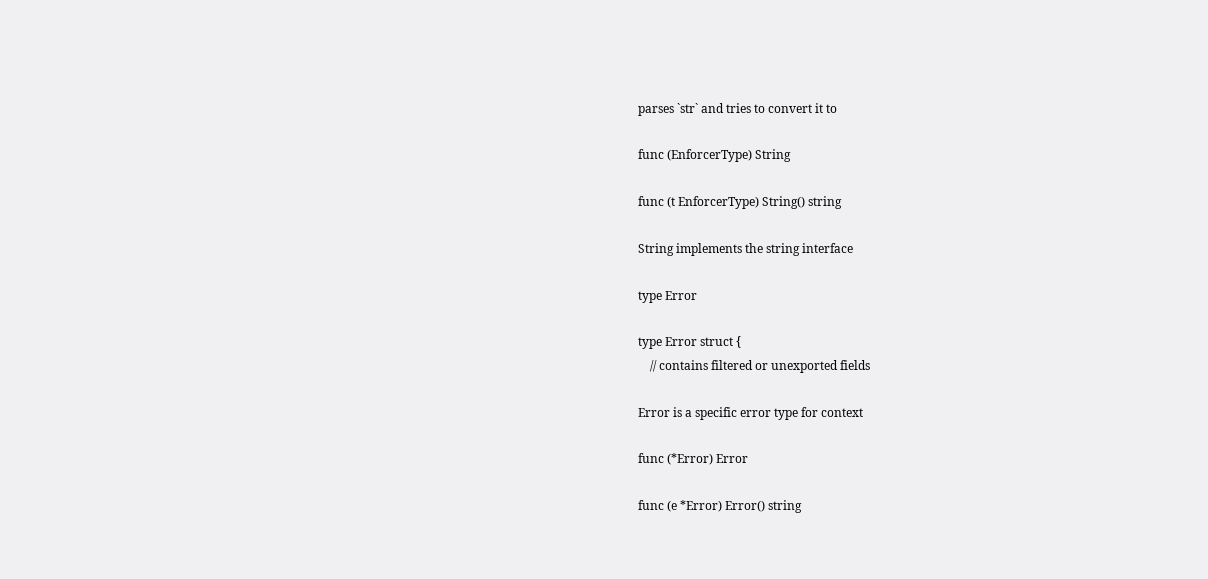parses `str` and tries to convert it to

func (EnforcerType) String

func (t EnforcerType) String() string

String implements the string interface

type Error

type Error struct {
    // contains filtered or unexported fields

Error is a specific error type for context

func (*Error) Error

func (e *Error) Error() string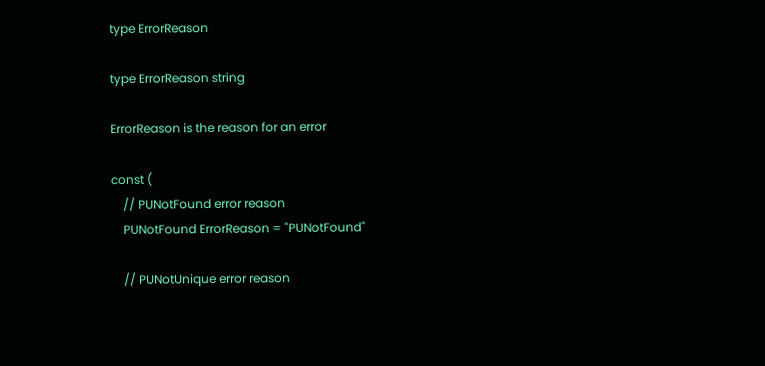type ErrorReason

type ErrorReason string

ErrorReason is the reason for an error

const (
    // PUNotFound error reason
    PUNotFound ErrorReason = "PUNotFound"

    // PUNotUnique error reason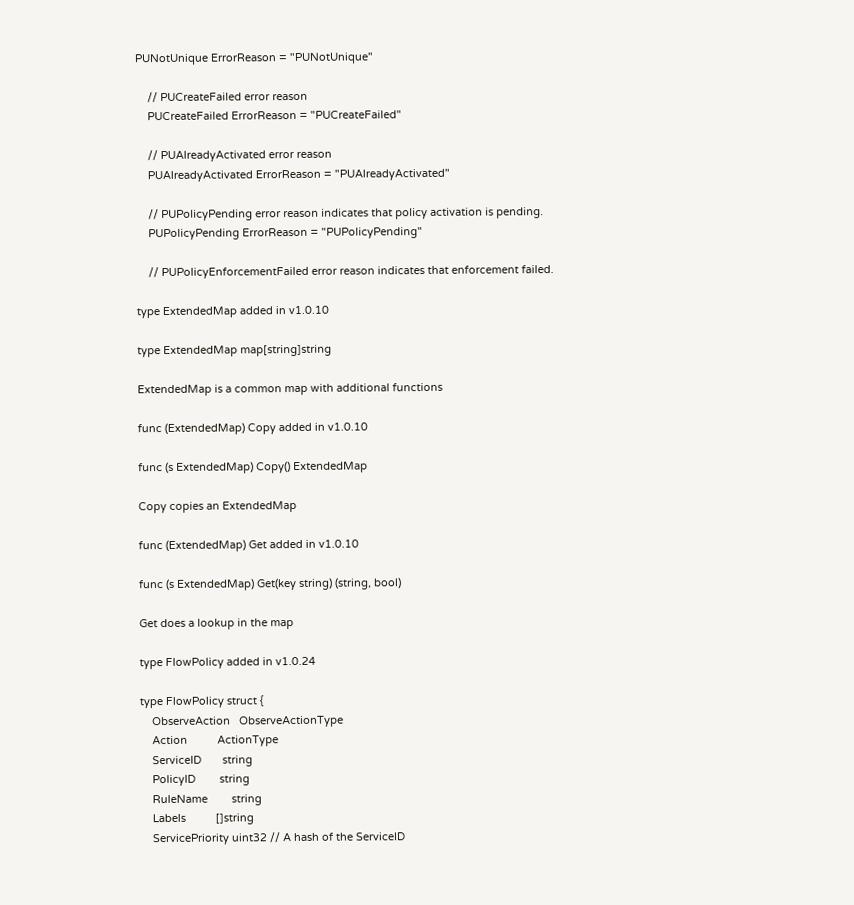PUNotUnique ErrorReason = "PUNotUnique"

    // PUCreateFailed error reason
    PUCreateFailed ErrorReason = "PUCreateFailed"

    // PUAlreadyActivated error reason
    PUAlreadyActivated ErrorReason = "PUAlreadyActivated"

    // PUPolicyPending error reason indicates that policy activation is pending.
    PUPolicyPending ErrorReason = "PUPolicyPending"

    // PUPolicyEnforcementFailed error reason indicates that enforcement failed.

type ExtendedMap added in v1.0.10

type ExtendedMap map[string]string

ExtendedMap is a common map with additional functions

func (ExtendedMap) Copy added in v1.0.10

func (s ExtendedMap) Copy() ExtendedMap

Copy copies an ExtendedMap

func (ExtendedMap) Get added in v1.0.10

func (s ExtendedMap) Get(key string) (string, bool)

Get does a lookup in the map

type FlowPolicy added in v1.0.24

type FlowPolicy struct {
    ObserveAction   ObserveActionType
    Action          ActionType
    ServiceID       string
    PolicyID        string
    RuleName        string
    Labels          []string
    ServicePriority uint32 // A hash of the ServiceID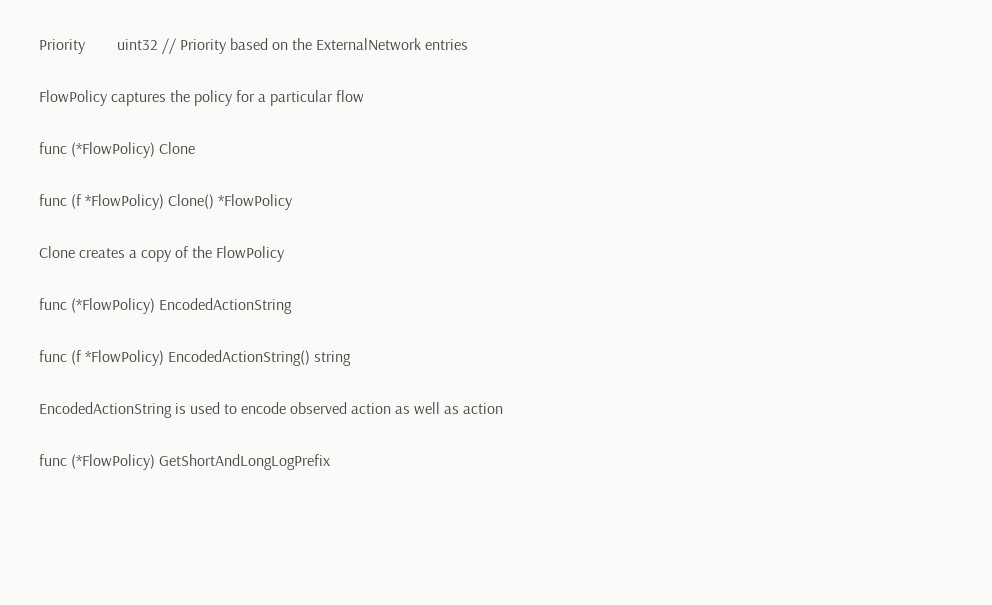Priority        uint32 // Priority based on the ExternalNetwork entries

FlowPolicy captures the policy for a particular flow

func (*FlowPolicy) Clone

func (f *FlowPolicy) Clone() *FlowPolicy

Clone creates a copy of the FlowPolicy

func (*FlowPolicy) EncodedActionString

func (f *FlowPolicy) EncodedActionString() string

EncodedActionString is used to encode observed action as well as action

func (*FlowPolicy) GetShortAndLongLogPrefix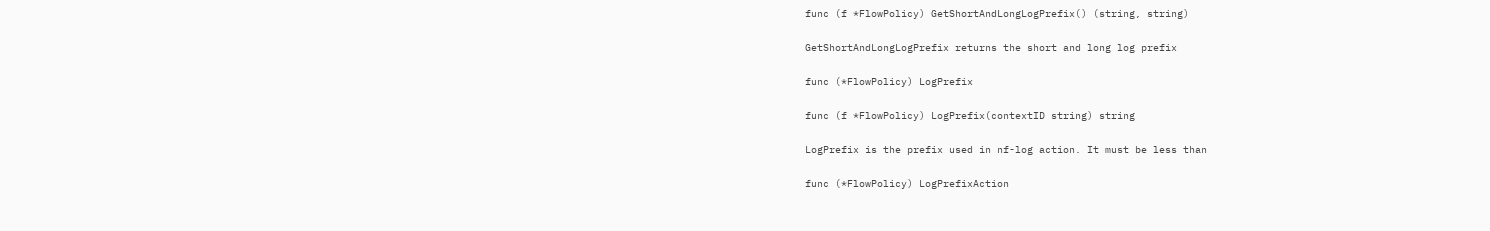func (f *FlowPolicy) GetShortAndLongLogPrefix() (string, string)

GetShortAndLongLogPrefix returns the short and long log prefix

func (*FlowPolicy) LogPrefix

func (f *FlowPolicy) LogPrefix(contextID string) string

LogPrefix is the prefix used in nf-log action. It must be less than

func (*FlowPolicy) LogPrefixAction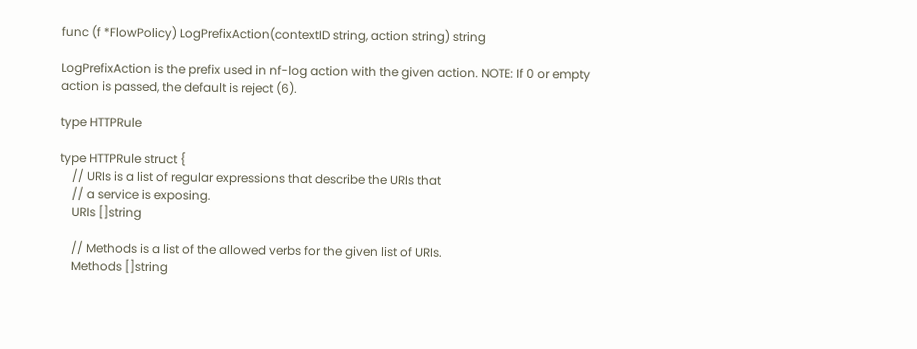func (f *FlowPolicy) LogPrefixAction(contextID string, action string) string

LogPrefixAction is the prefix used in nf-log action with the given action. NOTE: If 0 or empty action is passed, the default is reject (6).

type HTTPRule

type HTTPRule struct {
    // URIs is a list of regular expressions that describe the URIs that
    // a service is exposing.
    URIs []string

    // Methods is a list of the allowed verbs for the given list of URIs.
    Methods []string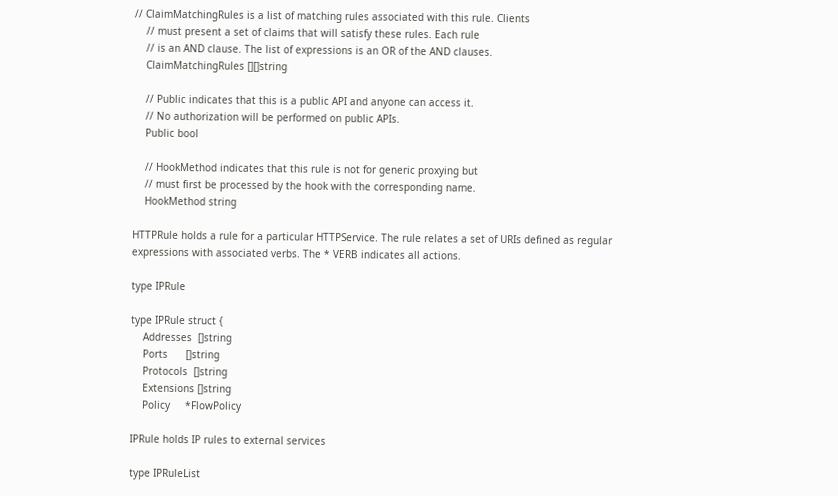// ClaimMatchingRules is a list of matching rules associated with this rule. Clients
    // must present a set of claims that will satisfy these rules. Each rule
    // is an AND clause. The list of expressions is an OR of the AND clauses.
    ClaimMatchingRules [][]string

    // Public indicates that this is a public API and anyone can access it.
    // No authorization will be performed on public APIs.
    Public bool

    // HookMethod indicates that this rule is not for generic proxying but
    // must first be processed by the hook with the corresponding name.
    HookMethod string

HTTPRule holds a rule for a particular HTTPService. The rule relates a set of URIs defined as regular expressions with associated verbs. The * VERB indicates all actions.

type IPRule

type IPRule struct {
    Addresses  []string
    Ports      []string
    Protocols  []string
    Extensions []string
    Policy     *FlowPolicy

IPRule holds IP rules to external services

type IPRuleList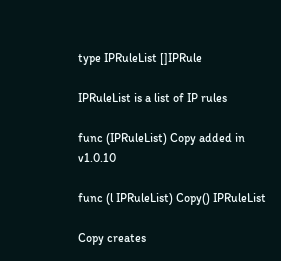type IPRuleList []IPRule

IPRuleList is a list of IP rules

func (IPRuleList) Copy added in v1.0.10

func (l IPRuleList) Copy() IPRuleList

Copy creates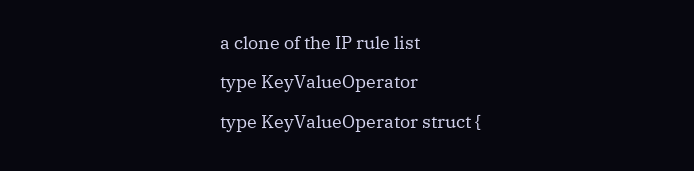a clone of the IP rule list

type KeyValueOperator

type KeyValueOperator struct {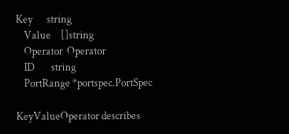Key       string
    Value     []string
    Operator  Operator
    ID        string
    PortRange *portspec.PortSpec

KeyValueOperator describes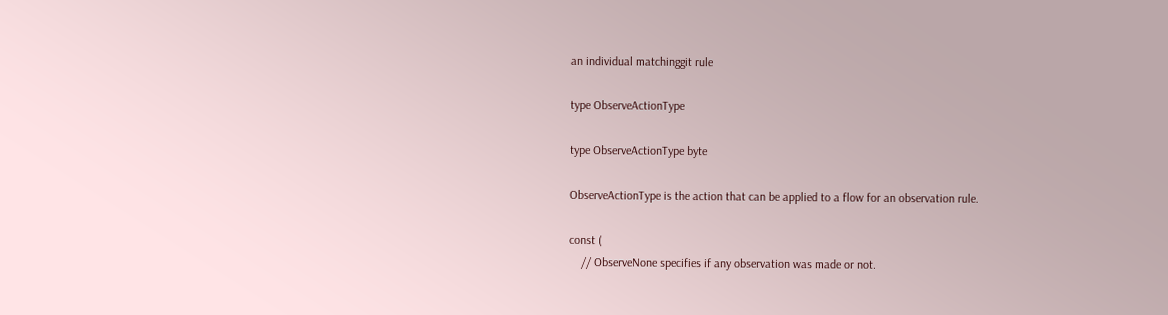an individual matchinggit rule

type ObserveActionType

type ObserveActionType byte

ObserveActionType is the action that can be applied to a flow for an observation rule.

const (
    // ObserveNone specifies if any observation was made or not.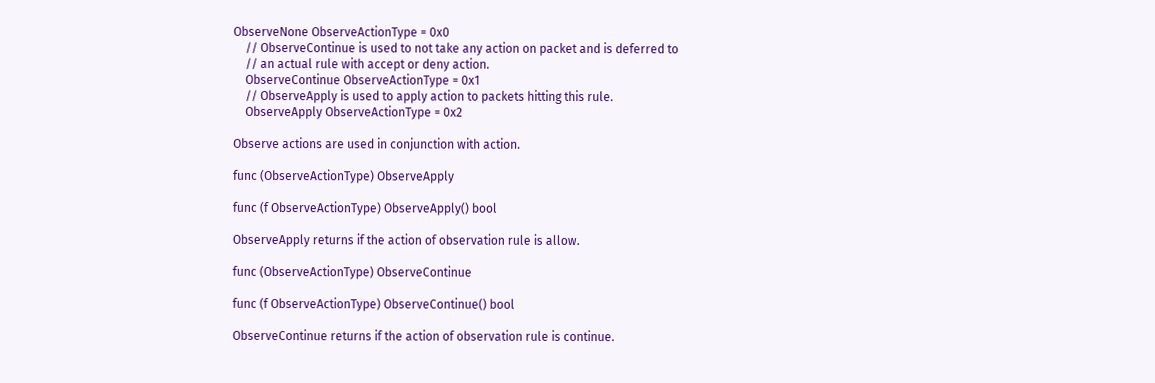ObserveNone ObserveActionType = 0x0
    // ObserveContinue is used to not take any action on packet and is deferred to
    // an actual rule with accept or deny action.
    ObserveContinue ObserveActionType = 0x1
    // ObserveApply is used to apply action to packets hitting this rule.
    ObserveApply ObserveActionType = 0x2

Observe actions are used in conjunction with action.

func (ObserveActionType) ObserveApply

func (f ObserveActionType) ObserveApply() bool

ObserveApply returns if the action of observation rule is allow.

func (ObserveActionType) ObserveContinue

func (f ObserveActionType) ObserveContinue() bool

ObserveContinue returns if the action of observation rule is continue.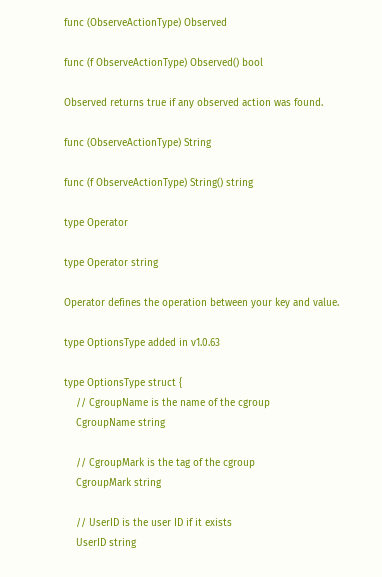func (ObserveActionType) Observed

func (f ObserveActionType) Observed() bool

Observed returns true if any observed action was found.

func (ObserveActionType) String

func (f ObserveActionType) String() string

type Operator

type Operator string

Operator defines the operation between your key and value.

type OptionsType added in v1.0.63

type OptionsType struct {
    // CgroupName is the name of the cgroup
    CgroupName string

    // CgroupMark is the tag of the cgroup
    CgroupMark string

    // UserID is the user ID if it exists
    UserID string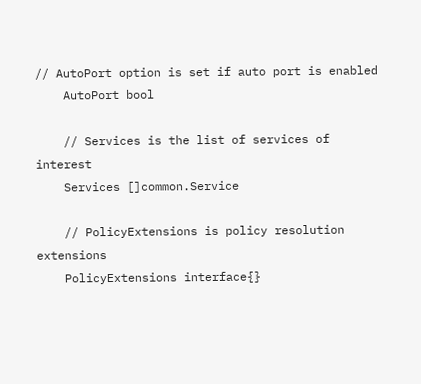// AutoPort option is set if auto port is enabled
    AutoPort bool

    // Services is the list of services of interest
    Services []common.Service

    // PolicyExtensions is policy resolution extensions
    PolicyExtensions interface{}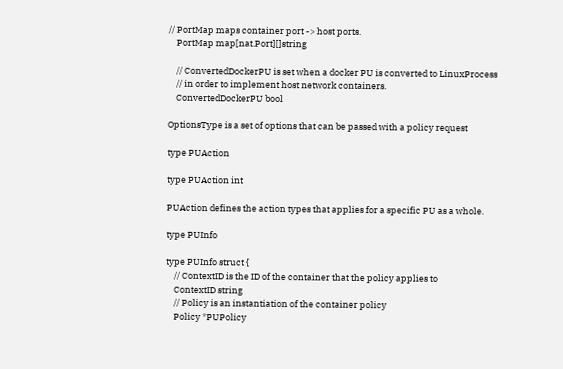// PortMap maps container port -> host ports.
    PortMap map[nat.Port][]string

    // ConvertedDockerPU is set when a docker PU is converted to LinuxProcess
    // in order to implement host network containers.
    ConvertedDockerPU bool

OptionsType is a set of options that can be passed with a policy request

type PUAction

type PUAction int

PUAction defines the action types that applies for a specific PU as a whole.

type PUInfo

type PUInfo struct {
    // ContextID is the ID of the container that the policy applies to
    ContextID string
    // Policy is an instantiation of the container policy
    Policy *PUPolicy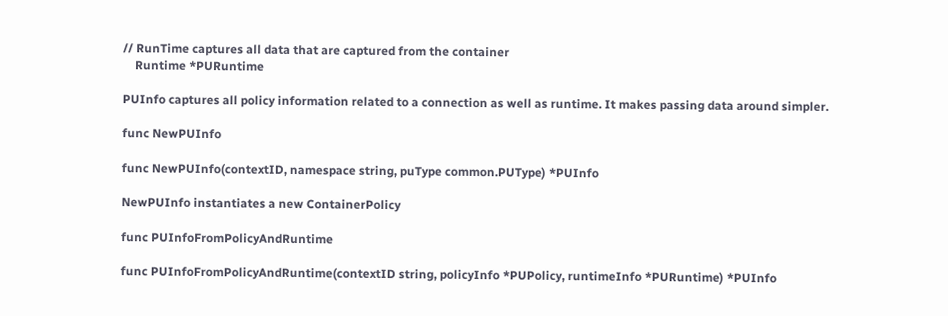// RunTime captures all data that are captured from the container
    Runtime *PURuntime

PUInfo captures all policy information related to a connection as well as runtime. It makes passing data around simpler.

func NewPUInfo

func NewPUInfo(contextID, namespace string, puType common.PUType) *PUInfo

NewPUInfo instantiates a new ContainerPolicy

func PUInfoFromPolicyAndRuntime

func PUInfoFromPolicyAndRuntime(contextID string, policyInfo *PUPolicy, runtimeInfo *PURuntime) *PUInfo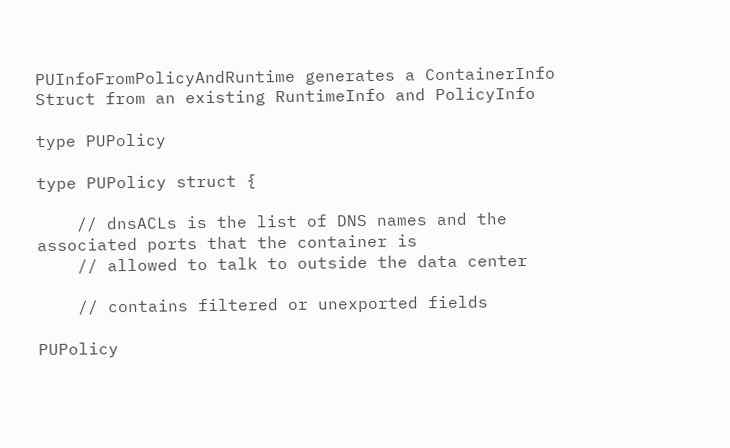PUInfoFromPolicyAndRuntime generates a ContainerInfo Struct from an existing RuntimeInfo and PolicyInfo

type PUPolicy

type PUPolicy struct {

    // dnsACLs is the list of DNS names and the associated ports that the container is
    // allowed to talk to outside the data center

    // contains filtered or unexported fields

PUPolicy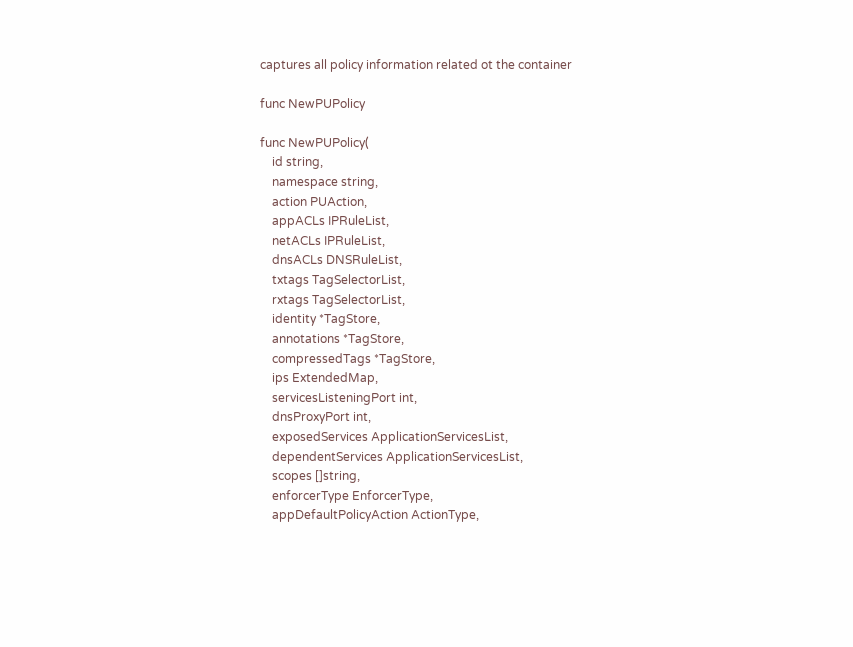captures all policy information related ot the container

func NewPUPolicy

func NewPUPolicy(
    id string,
    namespace string,
    action PUAction,
    appACLs IPRuleList,
    netACLs IPRuleList,
    dnsACLs DNSRuleList,
    txtags TagSelectorList,
    rxtags TagSelectorList,
    identity *TagStore,
    annotations *TagStore,
    compressedTags *TagStore,
    ips ExtendedMap,
    servicesListeningPort int,
    dnsProxyPort int,
    exposedServices ApplicationServicesList,
    dependentServices ApplicationServicesList,
    scopes []string,
    enforcerType EnforcerType,
    appDefaultPolicyAction ActionType,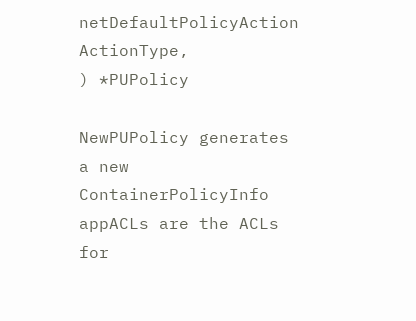netDefaultPolicyAction ActionType,
) *PUPolicy

NewPUPolicy generates a new ContainerPolicyInfo appACLs are the ACLs for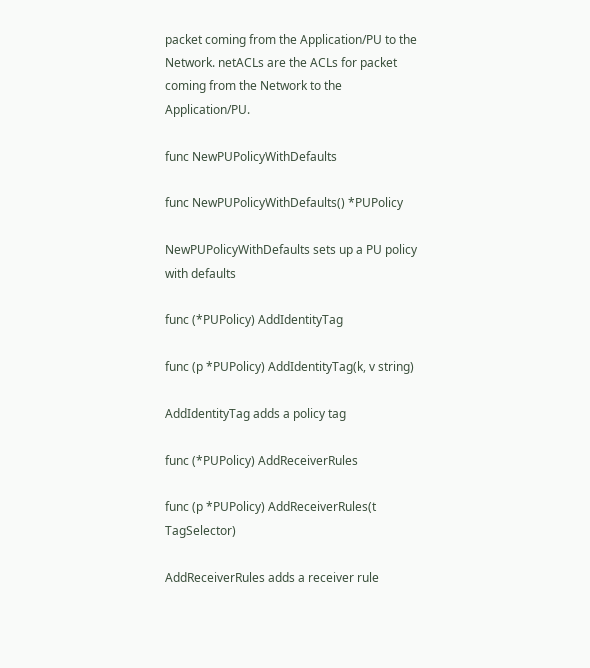packet coming from the Application/PU to the Network. netACLs are the ACLs for packet coming from the Network to the Application/PU.

func NewPUPolicyWithDefaults

func NewPUPolicyWithDefaults() *PUPolicy

NewPUPolicyWithDefaults sets up a PU policy with defaults

func (*PUPolicy) AddIdentityTag

func (p *PUPolicy) AddIdentityTag(k, v string)

AddIdentityTag adds a policy tag

func (*PUPolicy) AddReceiverRules

func (p *PUPolicy) AddReceiverRules(t TagSelector)

AddReceiverRules adds a receiver rule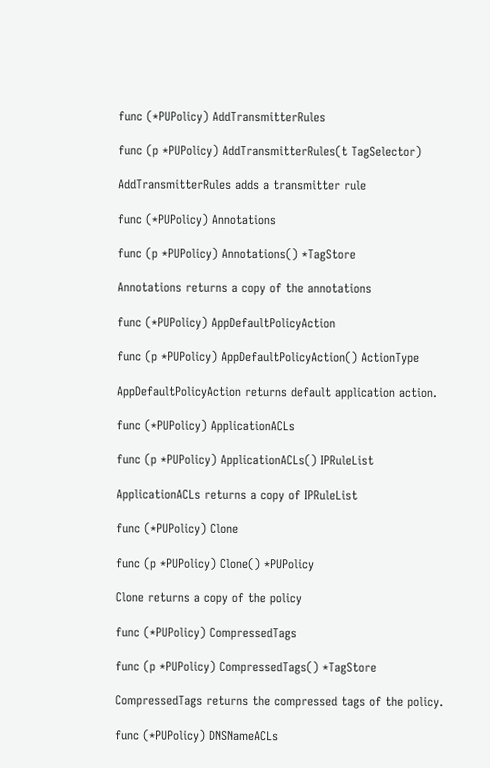func (*PUPolicy) AddTransmitterRules

func (p *PUPolicy) AddTransmitterRules(t TagSelector)

AddTransmitterRules adds a transmitter rule

func (*PUPolicy) Annotations

func (p *PUPolicy) Annotations() *TagStore

Annotations returns a copy of the annotations

func (*PUPolicy) AppDefaultPolicyAction

func (p *PUPolicy) AppDefaultPolicyAction() ActionType

AppDefaultPolicyAction returns default application action.

func (*PUPolicy) ApplicationACLs

func (p *PUPolicy) ApplicationACLs() IPRuleList

ApplicationACLs returns a copy of IPRuleList

func (*PUPolicy) Clone

func (p *PUPolicy) Clone() *PUPolicy

Clone returns a copy of the policy

func (*PUPolicy) CompressedTags

func (p *PUPolicy) CompressedTags() *TagStore

CompressedTags returns the compressed tags of the policy.

func (*PUPolicy) DNSNameACLs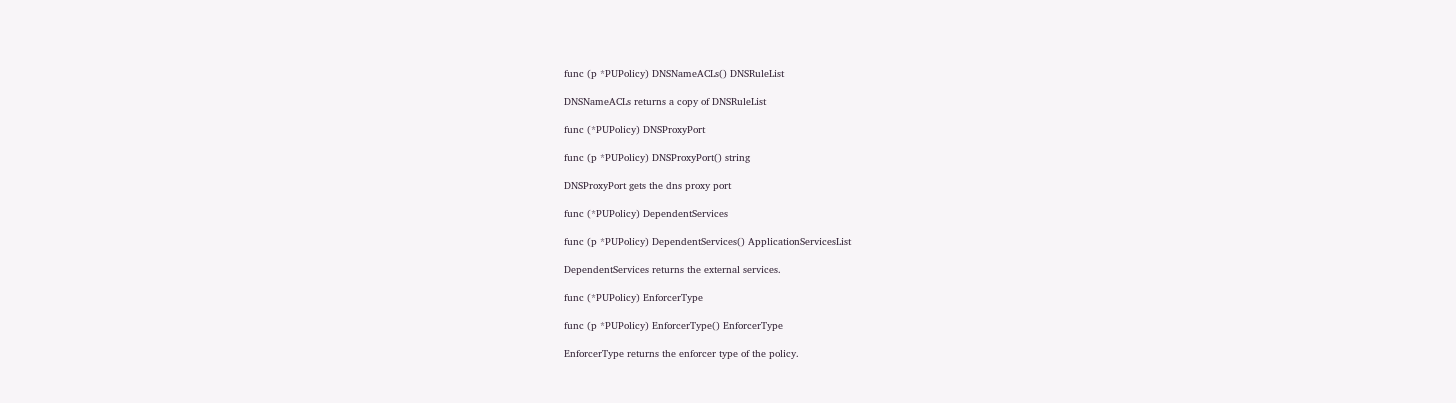func (p *PUPolicy) DNSNameACLs() DNSRuleList

DNSNameACLs returns a copy of DNSRuleList

func (*PUPolicy) DNSProxyPort

func (p *PUPolicy) DNSProxyPort() string

DNSProxyPort gets the dns proxy port

func (*PUPolicy) DependentServices

func (p *PUPolicy) DependentServices() ApplicationServicesList

DependentServices returns the external services.

func (*PUPolicy) EnforcerType

func (p *PUPolicy) EnforcerType() EnforcerType

EnforcerType returns the enforcer type of the policy.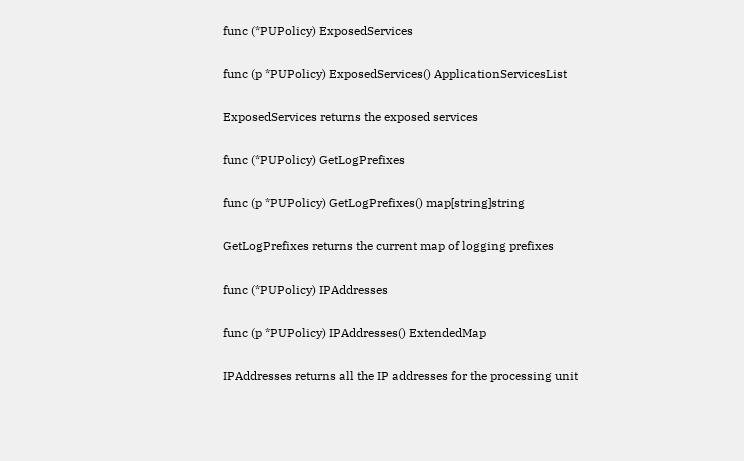func (*PUPolicy) ExposedServices

func (p *PUPolicy) ExposedServices() ApplicationServicesList

ExposedServices returns the exposed services

func (*PUPolicy) GetLogPrefixes

func (p *PUPolicy) GetLogPrefixes() map[string]string

GetLogPrefixes returns the current map of logging prefixes

func (*PUPolicy) IPAddresses

func (p *PUPolicy) IPAddresses() ExtendedMap

IPAddresses returns all the IP addresses for the processing unit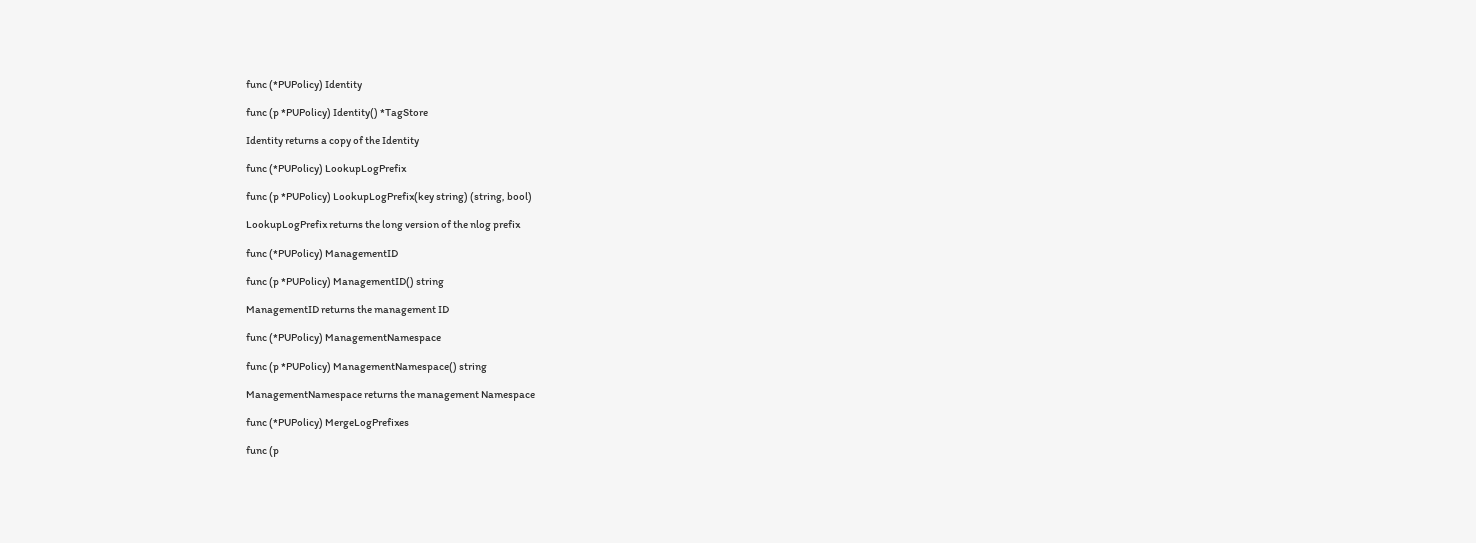func (*PUPolicy) Identity

func (p *PUPolicy) Identity() *TagStore

Identity returns a copy of the Identity

func (*PUPolicy) LookupLogPrefix

func (p *PUPolicy) LookupLogPrefix(key string) (string, bool)

LookupLogPrefix returns the long version of the nlog prefix

func (*PUPolicy) ManagementID

func (p *PUPolicy) ManagementID() string

ManagementID returns the management ID

func (*PUPolicy) ManagementNamespace

func (p *PUPolicy) ManagementNamespace() string

ManagementNamespace returns the management Namespace

func (*PUPolicy) MergeLogPrefixes

func (p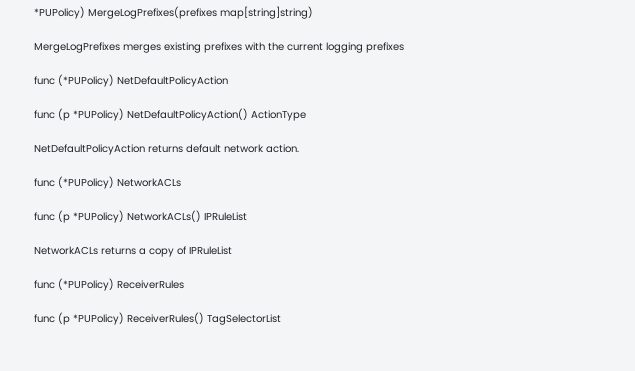*PUPolicy) MergeLogPrefixes(prefixes map[string]string)

MergeLogPrefixes merges existing prefixes with the current logging prefixes

func (*PUPolicy) NetDefaultPolicyAction

func (p *PUPolicy) NetDefaultPolicyAction() ActionType

NetDefaultPolicyAction returns default network action.

func (*PUPolicy) NetworkACLs

func (p *PUPolicy) NetworkACLs() IPRuleList

NetworkACLs returns a copy of IPRuleList

func (*PUPolicy) ReceiverRules

func (p *PUPolicy) ReceiverRules() TagSelectorList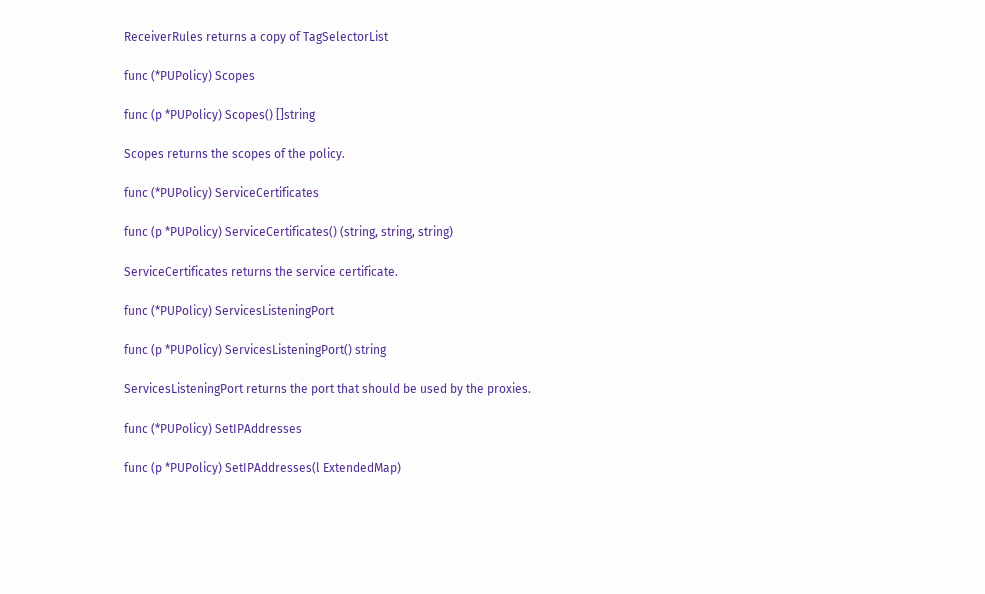ReceiverRules returns a copy of TagSelectorList

func (*PUPolicy) Scopes

func (p *PUPolicy) Scopes() []string

Scopes returns the scopes of the policy.

func (*PUPolicy) ServiceCertificates

func (p *PUPolicy) ServiceCertificates() (string, string, string)

ServiceCertificates returns the service certificate.

func (*PUPolicy) ServicesListeningPort

func (p *PUPolicy) ServicesListeningPort() string

ServicesListeningPort returns the port that should be used by the proxies.

func (*PUPolicy) SetIPAddresses

func (p *PUPolicy) SetIPAddresses(l ExtendedMap)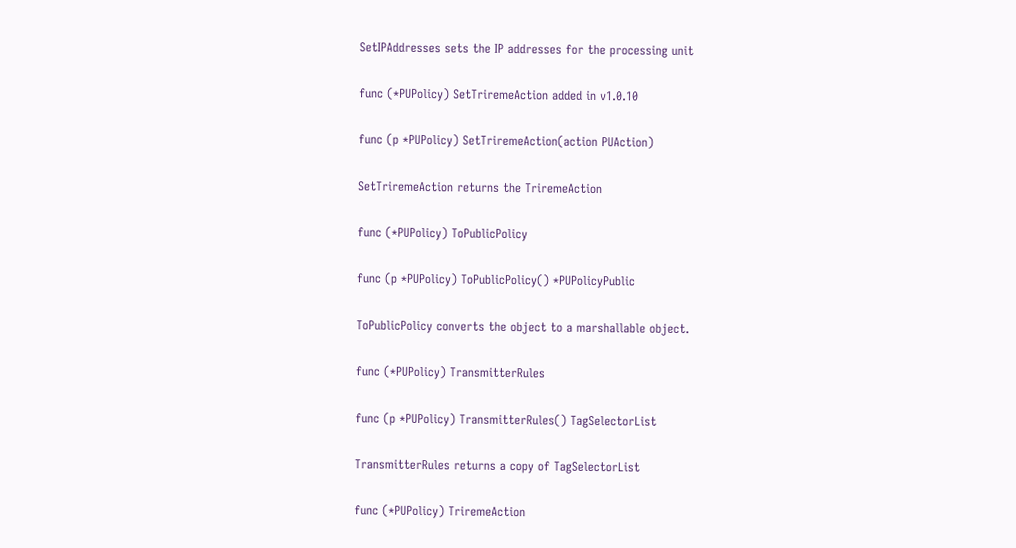SetIPAddresses sets the IP addresses for the processing unit

func (*PUPolicy) SetTriremeAction added in v1.0.10

func (p *PUPolicy) SetTriremeAction(action PUAction)

SetTriremeAction returns the TriremeAction

func (*PUPolicy) ToPublicPolicy

func (p *PUPolicy) ToPublicPolicy() *PUPolicyPublic

ToPublicPolicy converts the object to a marshallable object.

func (*PUPolicy) TransmitterRules

func (p *PUPolicy) TransmitterRules() TagSelectorList

TransmitterRules returns a copy of TagSelectorList

func (*PUPolicy) TriremeAction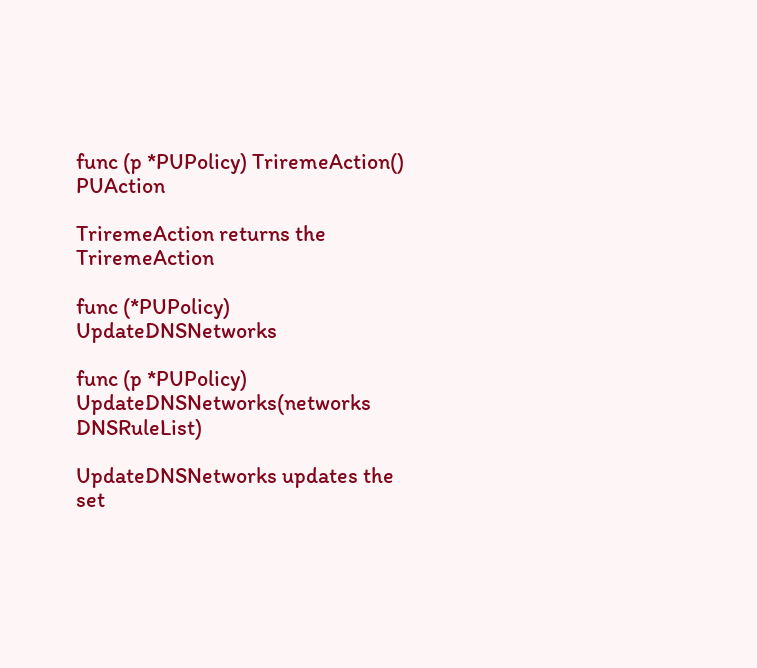func (p *PUPolicy) TriremeAction() PUAction

TriremeAction returns the TriremeAction

func (*PUPolicy) UpdateDNSNetworks

func (p *PUPolicy) UpdateDNSNetworks(networks DNSRuleList)

UpdateDNSNetworks updates the set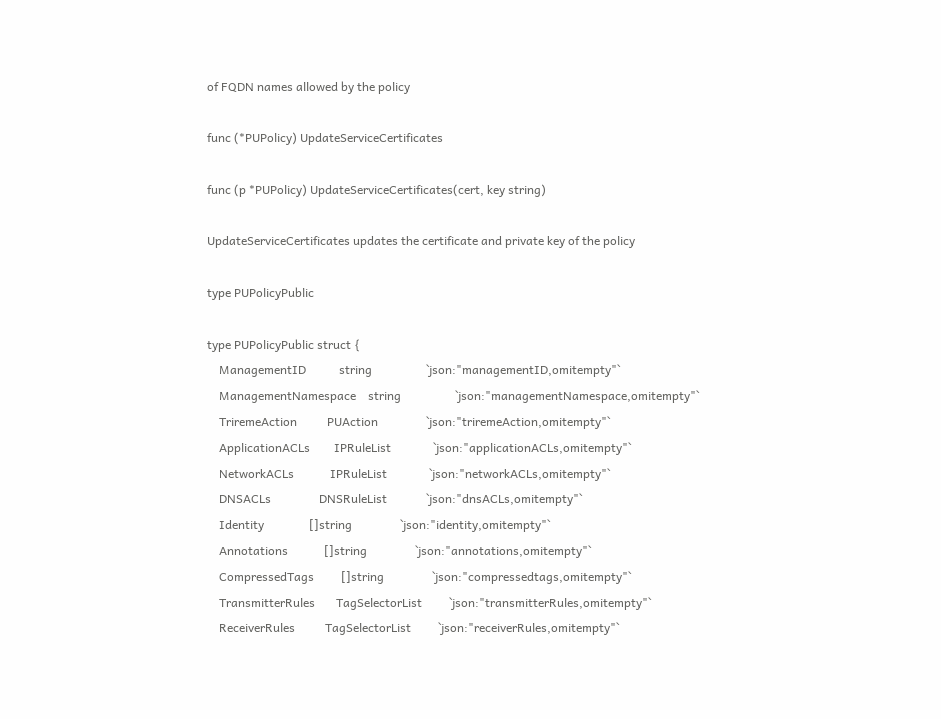of FQDN names allowed by the policy

func (*PUPolicy) UpdateServiceCertificates

func (p *PUPolicy) UpdateServiceCertificates(cert, key string)

UpdateServiceCertificates updates the certificate and private key of the policy

type PUPolicyPublic

type PUPolicyPublic struct {
    ManagementID           string                  `json:"managementID,omitempty"`
    ManagementNamespace    string                  `json:"managementNamespace,omitempty"`
    TriremeAction          PUAction                `json:"triremeAction,omitempty"`
    ApplicationACLs        IPRuleList              `json:"applicationACLs,omitempty"`
    NetworkACLs            IPRuleList              `json:"networkACLs,omitempty"`
    DNSACLs                DNSRuleList             `json:"dnsACLs,omitempty"`
    Identity               []string                `json:"identity,omitempty"`
    Annotations            []string                `json:"annotations,omitempty"`
    CompressedTags         []string                `json:"compressedtags,omitempty"`
    TransmitterRules       TagSelectorList         `json:"transmitterRules,omitempty"`
    ReceiverRules          TagSelectorList         `json:"receiverRules,omitempty"`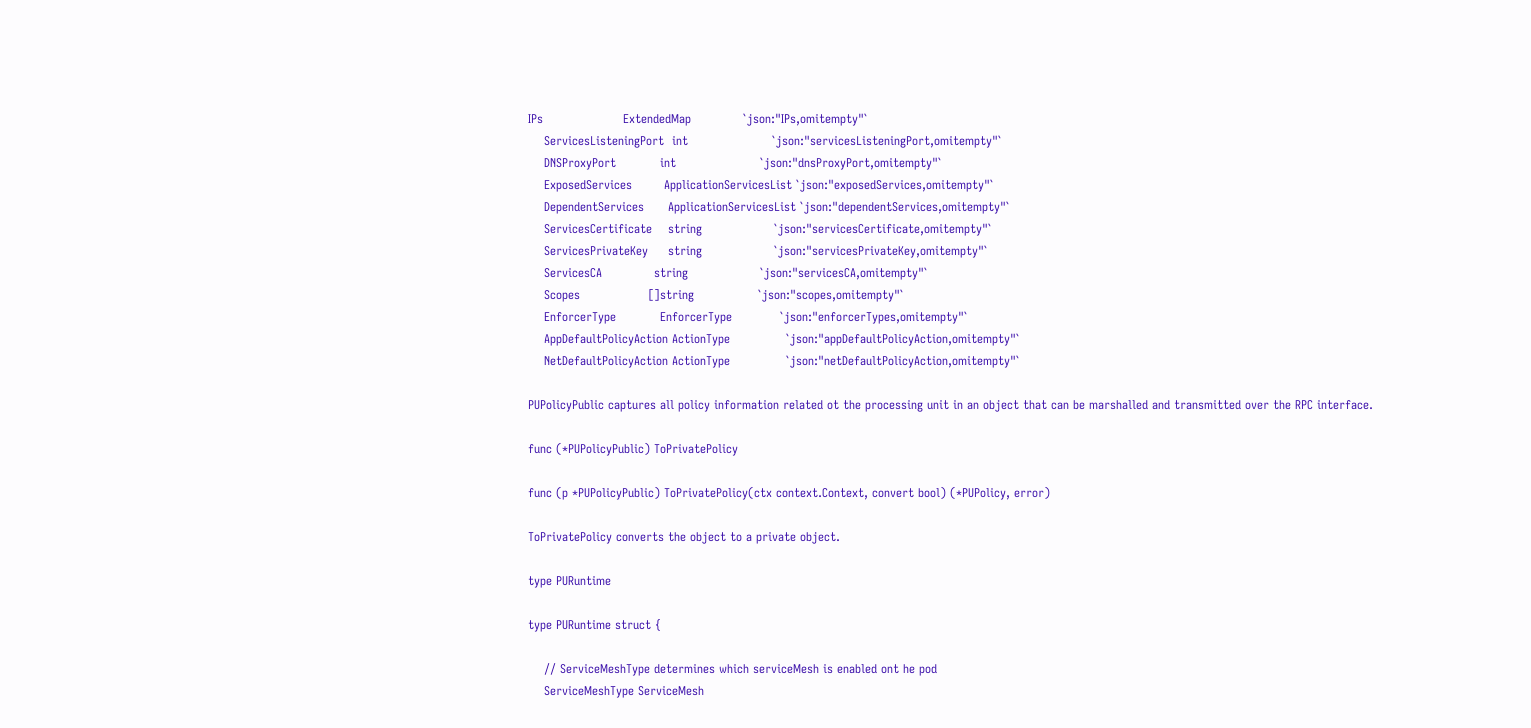IPs                    ExtendedMap             `json:"IPs,omitempty"`
    ServicesListeningPort  int                     `json:"servicesListeningPort,omitempty"`
    DNSProxyPort           int                     `json:"dnsProxyPort,omitempty"`
    ExposedServices        ApplicationServicesList `json:"exposedServices,omitempty"`
    DependentServices      ApplicationServicesList `json:"dependentServices,omitempty"`
    ServicesCertificate    string                  `json:"servicesCertificate,omitempty"`
    ServicesPrivateKey     string                  `json:"servicesPrivateKey,omitempty"`
    ServicesCA             string                  `json:"servicesCA,omitempty"`
    Scopes                 []string                `json:"scopes,omitempty"`
    EnforcerType           EnforcerType            `json:"enforcerTypes,omitempty"`
    AppDefaultPolicyAction ActionType              `json:"appDefaultPolicyAction,omitempty"`
    NetDefaultPolicyAction ActionType              `json:"netDefaultPolicyAction,omitempty"`

PUPolicyPublic captures all policy information related ot the processing unit in an object that can be marshalled and transmitted over the RPC interface.

func (*PUPolicyPublic) ToPrivatePolicy

func (p *PUPolicyPublic) ToPrivatePolicy(ctx context.Context, convert bool) (*PUPolicy, error)

ToPrivatePolicy converts the object to a private object.

type PURuntime

type PURuntime struct {

    // ServiceMeshType determines which serviceMesh is enabled ont he pod
    ServiceMeshType ServiceMesh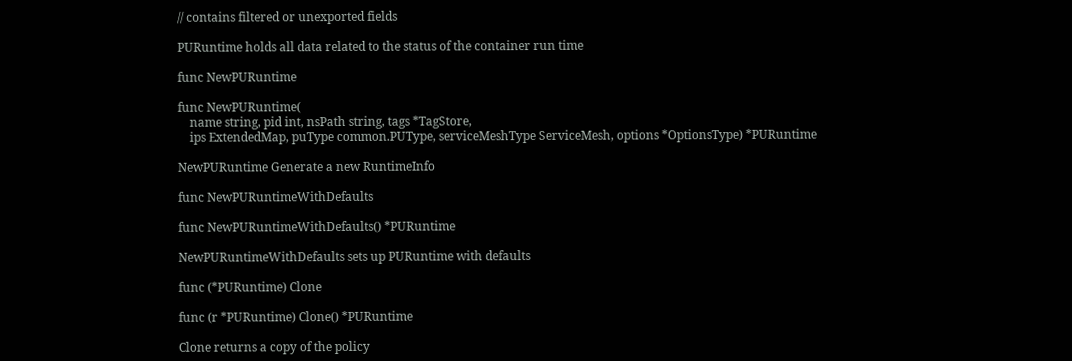// contains filtered or unexported fields

PURuntime holds all data related to the status of the container run time

func NewPURuntime

func NewPURuntime(
    name string, pid int, nsPath string, tags *TagStore,
    ips ExtendedMap, puType common.PUType, serviceMeshType ServiceMesh, options *OptionsType) *PURuntime

NewPURuntime Generate a new RuntimeInfo

func NewPURuntimeWithDefaults

func NewPURuntimeWithDefaults() *PURuntime

NewPURuntimeWithDefaults sets up PURuntime with defaults

func (*PURuntime) Clone

func (r *PURuntime) Clone() *PURuntime

Clone returns a copy of the policy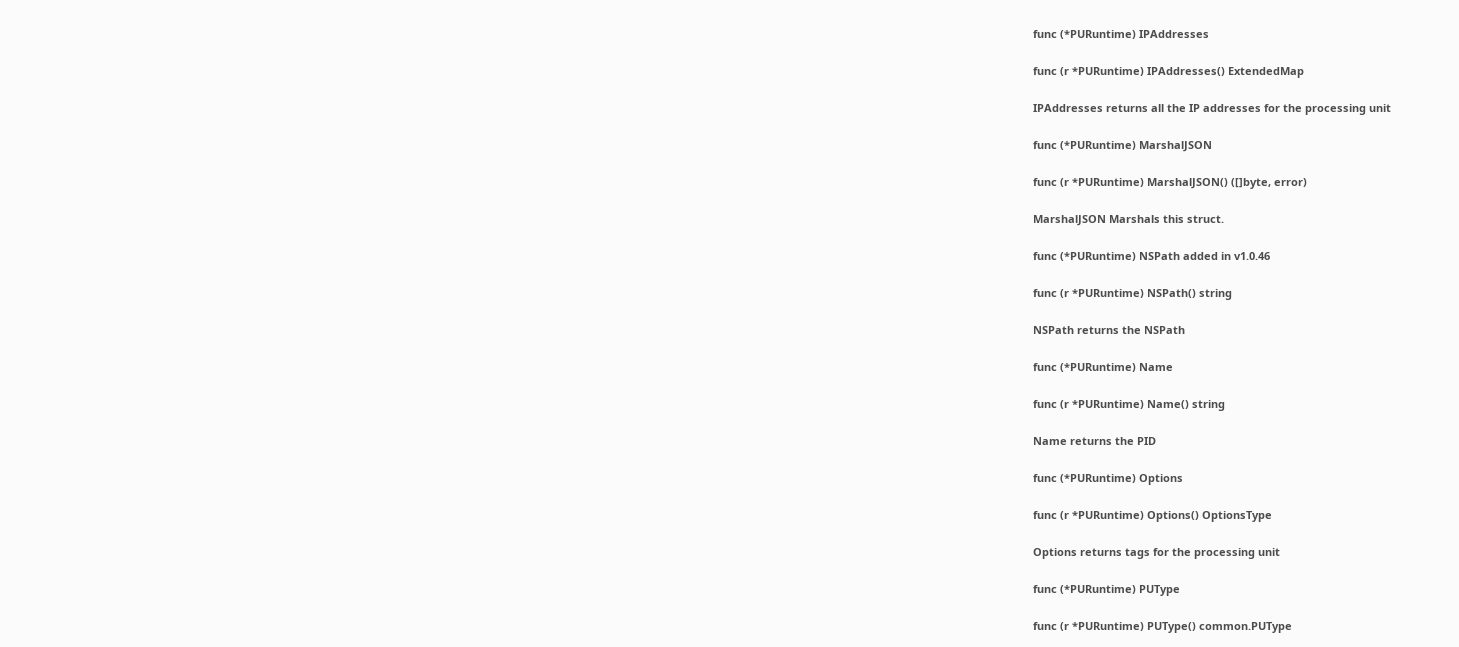func (*PURuntime) IPAddresses

func (r *PURuntime) IPAddresses() ExtendedMap

IPAddresses returns all the IP addresses for the processing unit

func (*PURuntime) MarshalJSON

func (r *PURuntime) MarshalJSON() ([]byte, error)

MarshalJSON Marshals this struct.

func (*PURuntime) NSPath added in v1.0.46

func (r *PURuntime) NSPath() string

NSPath returns the NSPath

func (*PURuntime) Name

func (r *PURuntime) Name() string

Name returns the PID

func (*PURuntime) Options

func (r *PURuntime) Options() OptionsType

Options returns tags for the processing unit

func (*PURuntime) PUType

func (r *PURuntime) PUType() common.PUType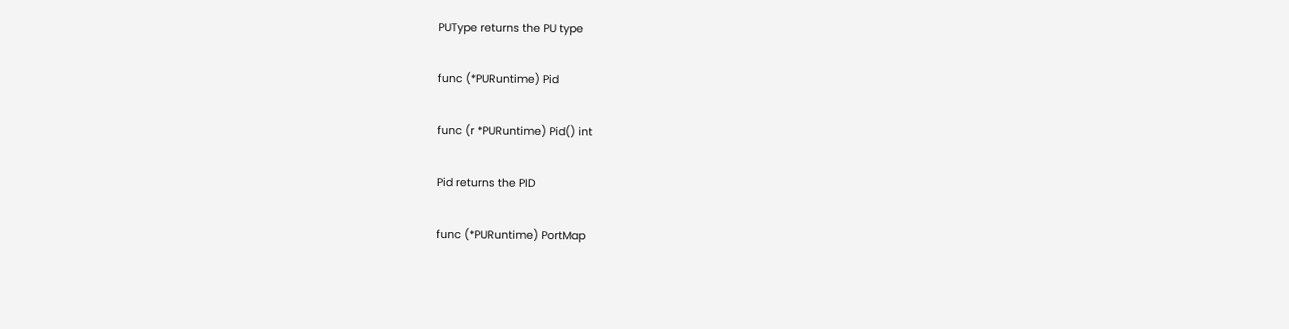PUType returns the PU type

func (*PURuntime) Pid

func (r *PURuntime) Pid() int

Pid returns the PID

func (*PURuntime) PortMap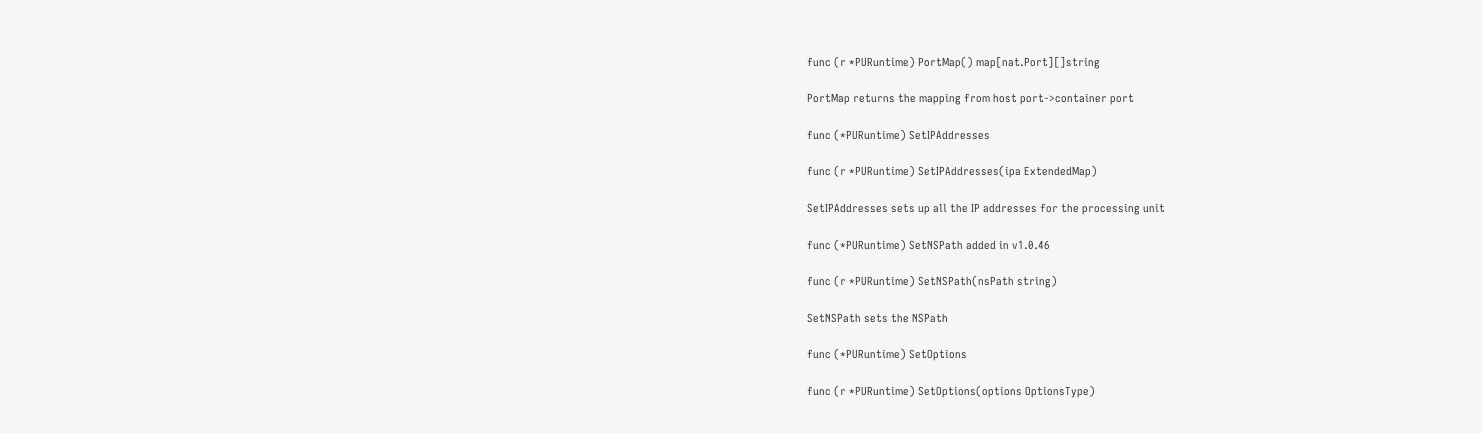func (r *PURuntime) PortMap() map[nat.Port][]string

PortMap returns the mapping from host port->container port

func (*PURuntime) SetIPAddresses

func (r *PURuntime) SetIPAddresses(ipa ExtendedMap)

SetIPAddresses sets up all the IP addresses for the processing unit

func (*PURuntime) SetNSPath added in v1.0.46

func (r *PURuntime) SetNSPath(nsPath string)

SetNSPath sets the NSPath

func (*PURuntime) SetOptions

func (r *PURuntime) SetOptions(options OptionsType)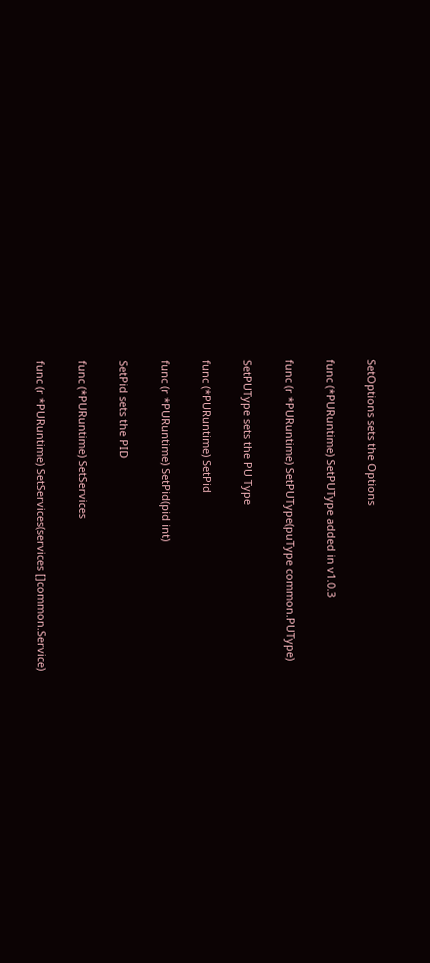SetOptions sets the Options

func (*PURuntime) SetPUType added in v1.0.3

func (r *PURuntime) SetPUType(puType common.PUType)

SetPUType sets the PU Type

func (*PURuntime) SetPid

func (r *PURuntime) SetPid(pid int)

SetPid sets the PID

func (*PURuntime) SetServices

func (r *PURuntime) SetServices(services []common.Service)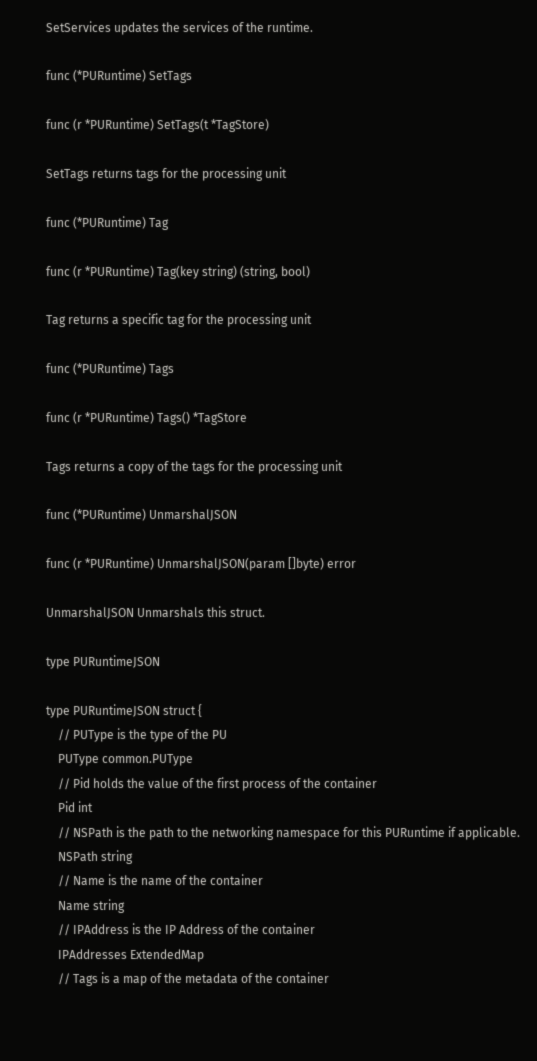SetServices updates the services of the runtime.

func (*PURuntime) SetTags

func (r *PURuntime) SetTags(t *TagStore)

SetTags returns tags for the processing unit

func (*PURuntime) Tag

func (r *PURuntime) Tag(key string) (string, bool)

Tag returns a specific tag for the processing unit

func (*PURuntime) Tags

func (r *PURuntime) Tags() *TagStore

Tags returns a copy of the tags for the processing unit

func (*PURuntime) UnmarshalJSON

func (r *PURuntime) UnmarshalJSON(param []byte) error

UnmarshalJSON Unmarshals this struct.

type PURuntimeJSON

type PURuntimeJSON struct {
    // PUType is the type of the PU
    PUType common.PUType
    // Pid holds the value of the first process of the container
    Pid int
    // NSPath is the path to the networking namespace for this PURuntime if applicable.
    NSPath string
    // Name is the name of the container
    Name string
    // IPAddress is the IP Address of the container
    IPAddresses ExtendedMap
    // Tags is a map of the metadata of the container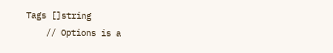Tags []string
    // Options is a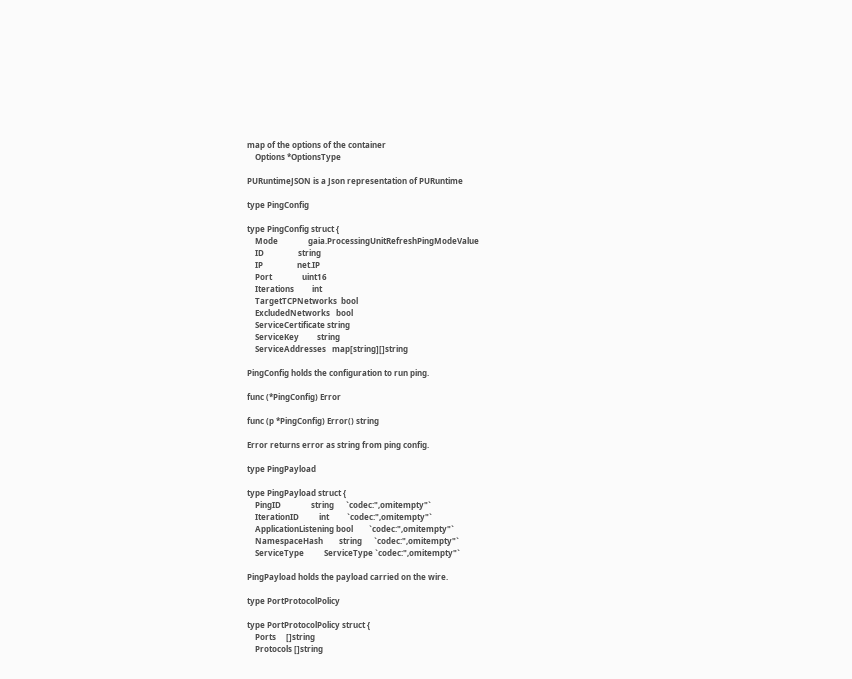map of the options of the container
    Options *OptionsType

PURuntimeJSON is a Json representation of PURuntime

type PingConfig

type PingConfig struct {
    Mode               gaia.ProcessingUnitRefreshPingModeValue
    ID                 string
    IP                 net.IP
    Port               uint16
    Iterations         int
    TargetTCPNetworks  bool
    ExcludedNetworks   bool
    ServiceCertificate string
    ServiceKey         string
    ServiceAddresses   map[string][]string

PingConfig holds the configuration to run ping.

func (*PingConfig) Error

func (p *PingConfig) Error() string

Error returns error as string from ping config.

type PingPayload

type PingPayload struct {
    PingID               string      `codec:",omitempty"`
    IterationID          int         `codec:",omitempty"`
    ApplicationListening bool        `codec:",omitempty"`
    NamespaceHash        string      `codec:",omitempty"`
    ServiceType          ServiceType `codec:",omitempty"`

PingPayload holds the payload carried on the wire.

type PortProtocolPolicy

type PortProtocolPolicy struct {
    Ports     []string
    Protocols []string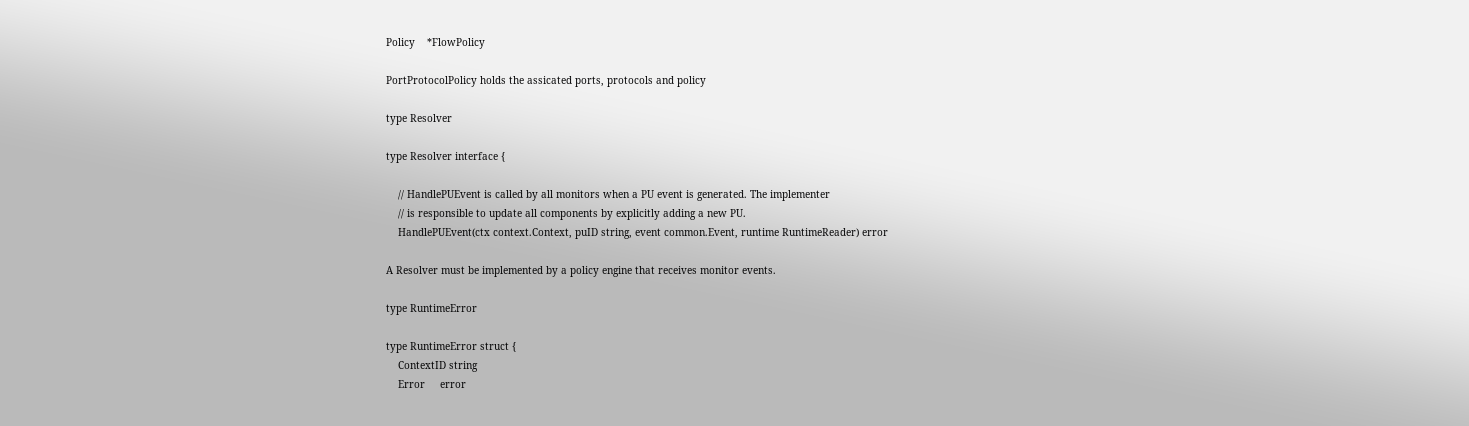Policy    *FlowPolicy

PortProtocolPolicy holds the assicated ports, protocols and policy

type Resolver

type Resolver interface {

    // HandlePUEvent is called by all monitors when a PU event is generated. The implementer
    // is responsible to update all components by explicitly adding a new PU.
    HandlePUEvent(ctx context.Context, puID string, event common.Event, runtime RuntimeReader) error

A Resolver must be implemented by a policy engine that receives monitor events.

type RuntimeError

type RuntimeError struct {
    ContextID string
    Error     error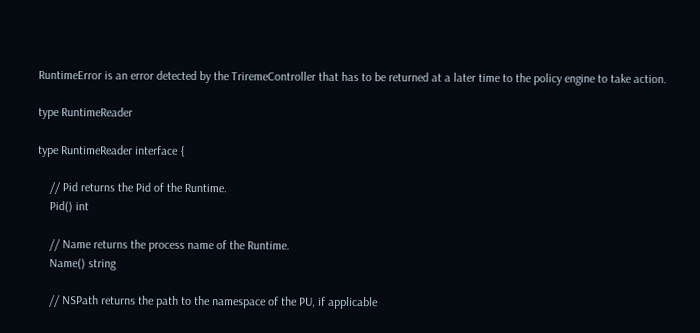RuntimeError is an error detected by the TriremeController that has to be returned at a later time to the policy engine to take action.

type RuntimeReader

type RuntimeReader interface {

    // Pid returns the Pid of the Runtime.
    Pid() int

    // Name returns the process name of the Runtime.
    Name() string

    // NSPath returns the path to the namespace of the PU, if applicable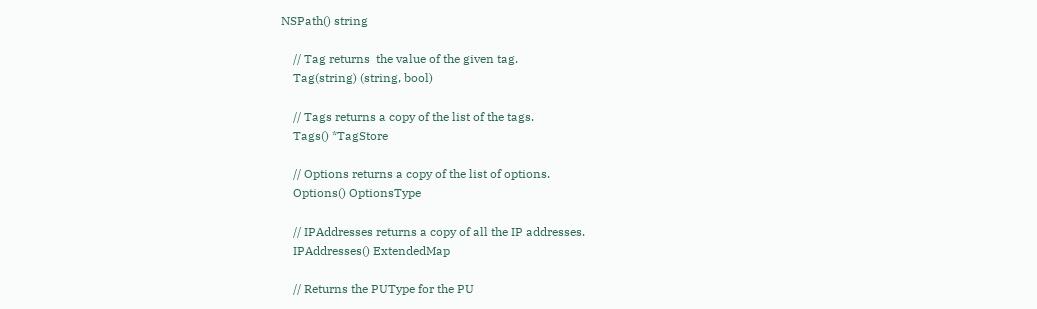NSPath() string

    // Tag returns  the value of the given tag.
    Tag(string) (string, bool)

    // Tags returns a copy of the list of the tags.
    Tags() *TagStore

    // Options returns a copy of the list of options.
    Options() OptionsType

    // IPAddresses returns a copy of all the IP addresses.
    IPAddresses() ExtendedMap

    // Returns the PUType for the PU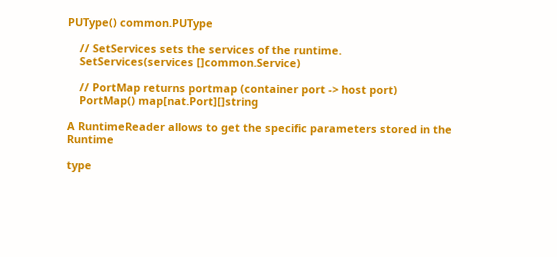PUType() common.PUType

    // SetServices sets the services of the runtime.
    SetServices(services []common.Service)

    // PortMap returns portmap (container port -> host port)
    PortMap() map[nat.Port][]string

A RuntimeReader allows to get the specific parameters stored in the Runtime

type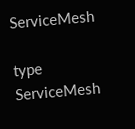ServiceMesh

type ServiceMesh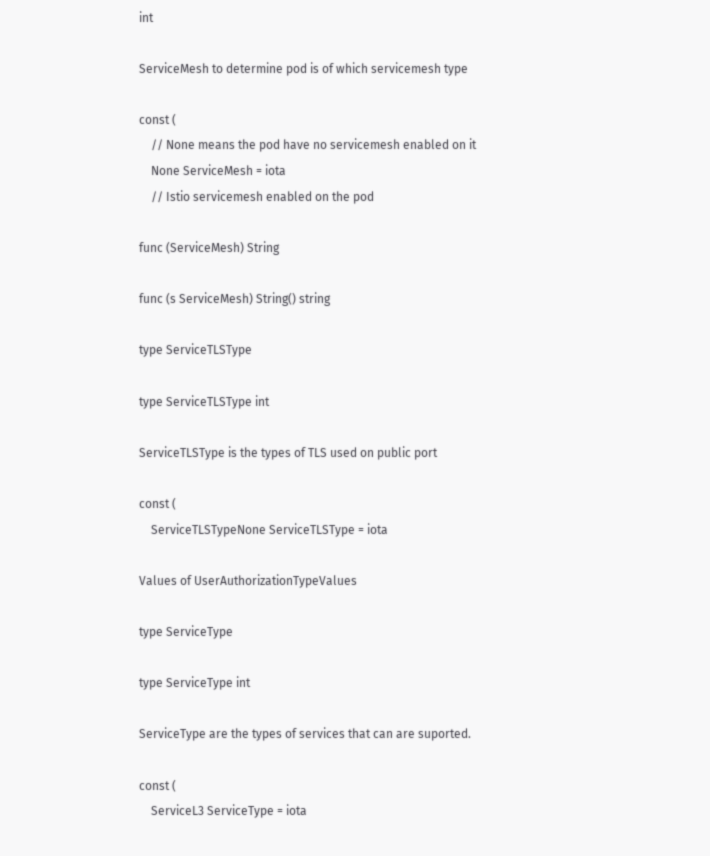int

ServiceMesh to determine pod is of which servicemesh type

const (
    // None means the pod have no servicemesh enabled on it
    None ServiceMesh = iota
    // Istio servicemesh enabled on the pod

func (ServiceMesh) String

func (s ServiceMesh) String() string

type ServiceTLSType

type ServiceTLSType int

ServiceTLSType is the types of TLS used on public port

const (
    ServiceTLSTypeNone ServiceTLSType = iota

Values of UserAuthorizationTypeValues

type ServiceType

type ServiceType int

ServiceType are the types of services that can are suported.

const (
    ServiceL3 ServiceType = iota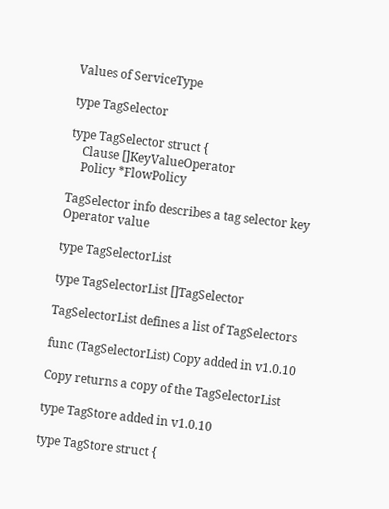Values of ServiceType

type TagSelector

type TagSelector struct {
    Clause []KeyValueOperator
    Policy *FlowPolicy

TagSelector info describes a tag selector key Operator value

type TagSelectorList

type TagSelectorList []TagSelector

TagSelectorList defines a list of TagSelectors

func (TagSelectorList) Copy added in v1.0.10

Copy returns a copy of the TagSelectorList

type TagStore added in v1.0.10

type TagStore struct {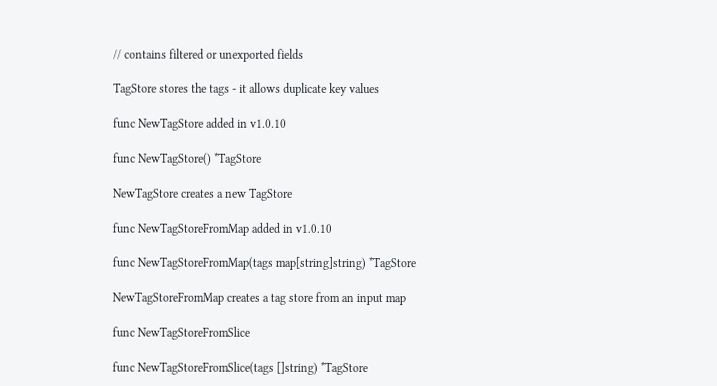// contains filtered or unexported fields

TagStore stores the tags - it allows duplicate key values

func NewTagStore added in v1.0.10

func NewTagStore() *TagStore

NewTagStore creates a new TagStore

func NewTagStoreFromMap added in v1.0.10

func NewTagStoreFromMap(tags map[string]string) *TagStore

NewTagStoreFromMap creates a tag store from an input map

func NewTagStoreFromSlice

func NewTagStoreFromSlice(tags []string) *TagStore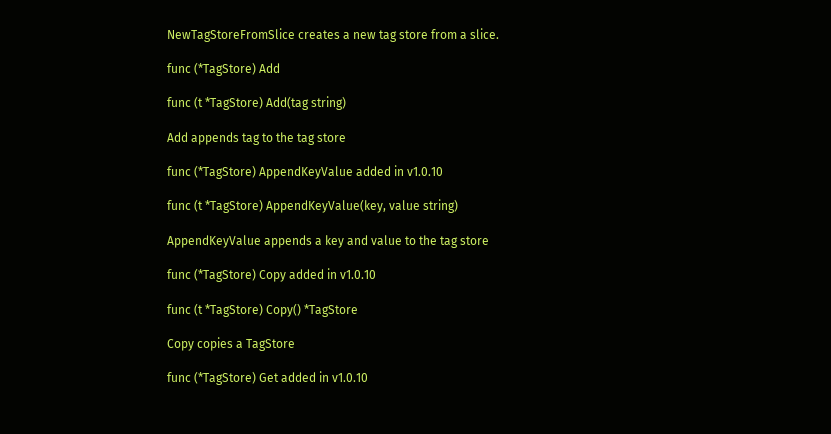NewTagStoreFromSlice creates a new tag store from a slice.

func (*TagStore) Add

func (t *TagStore) Add(tag string)

Add appends tag to the tag store

func (*TagStore) AppendKeyValue added in v1.0.10

func (t *TagStore) AppendKeyValue(key, value string)

AppendKeyValue appends a key and value to the tag store

func (*TagStore) Copy added in v1.0.10

func (t *TagStore) Copy() *TagStore

Copy copies a TagStore

func (*TagStore) Get added in v1.0.10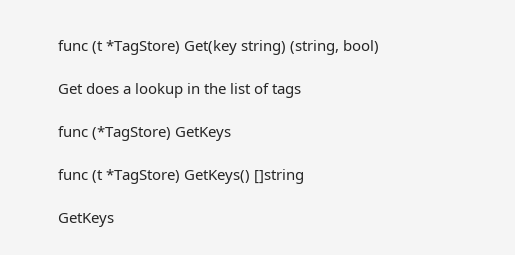func (t *TagStore) Get(key string) (string, bool)

Get does a lookup in the list of tags

func (*TagStore) GetKeys

func (t *TagStore) GetKeys() []string

GetKeys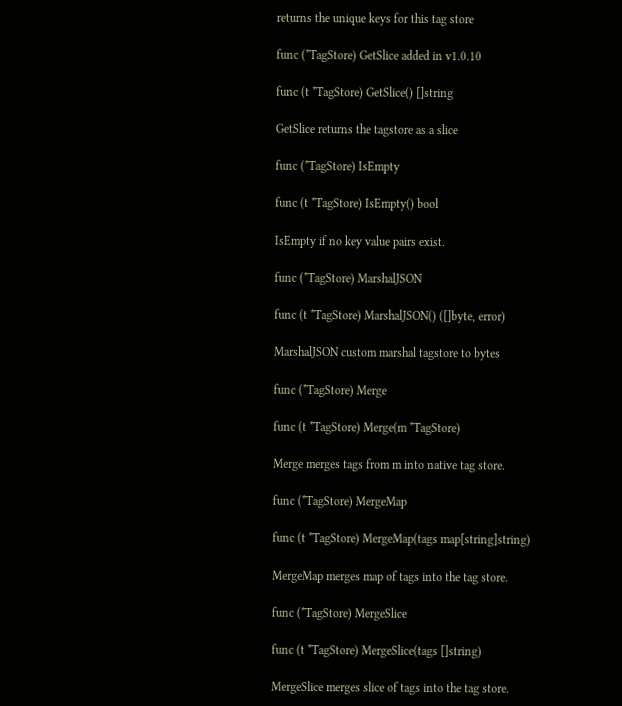returns the unique keys for this tag store

func (*TagStore) GetSlice added in v1.0.10

func (t *TagStore) GetSlice() []string

GetSlice returns the tagstore as a slice

func (*TagStore) IsEmpty

func (t *TagStore) IsEmpty() bool

IsEmpty if no key value pairs exist.

func (*TagStore) MarshalJSON

func (t *TagStore) MarshalJSON() ([]byte, error)

MarshalJSON custom marshal tagstore to bytes

func (*TagStore) Merge

func (t *TagStore) Merge(m *TagStore)

Merge merges tags from m into native tag store.

func (*TagStore) MergeMap

func (t *TagStore) MergeMap(tags map[string]string)

MergeMap merges map of tags into the tag store.

func (*TagStore) MergeSlice

func (t *TagStore) MergeSlice(tags []string)

MergeSlice merges slice of tags into the tag store.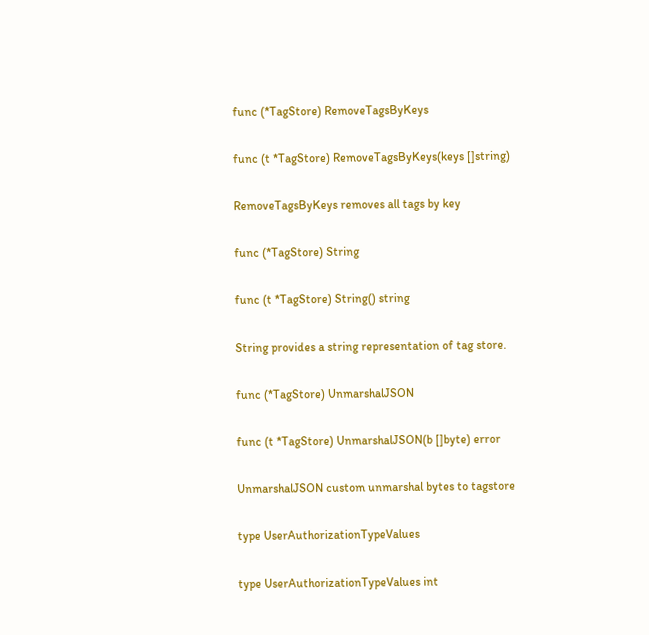func (*TagStore) RemoveTagsByKeys

func (t *TagStore) RemoveTagsByKeys(keys []string)

RemoveTagsByKeys removes all tags by key

func (*TagStore) String

func (t *TagStore) String() string

String provides a string representation of tag store.

func (*TagStore) UnmarshalJSON

func (t *TagStore) UnmarshalJSON(b []byte) error

UnmarshalJSON custom unmarshal bytes to tagstore

type UserAuthorizationTypeValues

type UserAuthorizationTypeValues int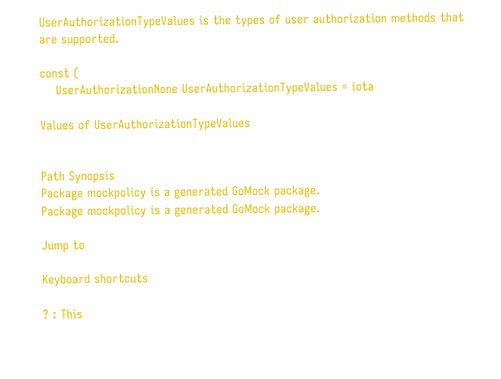UserAuthorizationTypeValues is the types of user authorization methods that are supported.

const (
    UserAuthorizationNone UserAuthorizationTypeValues = iota

Values of UserAuthorizationTypeValues


Path Synopsis
Package mockpolicy is a generated GoMock package.
Package mockpolicy is a generated GoMock package.

Jump to

Keyboard shortcuts

? : This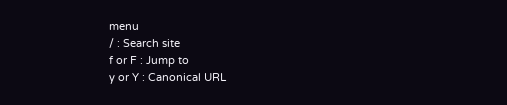menu
/ : Search site
f or F : Jump to
y or Y : Canonical URL